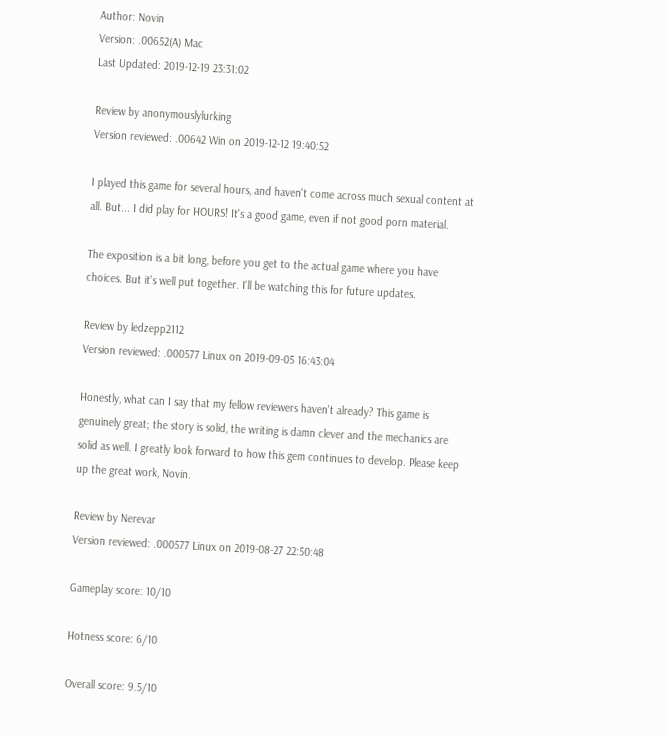Author: Novin
Version: .00652(A) Mac
Last Updated: 2019-12-19 23:31:02

Review by anonymouslylurking
Version reviewed: .00642 Win on 2019-12-12 19:40:52

I played this game for several hours, and haven't come across much sexual content at all. But... I did play for HOURS! It's a good game, even if not good porn material.

The exposition is a bit long, before you get to the actual game where you have choices. But it's well put together. I'll be watching this for future updates.

Review by ledzepp2112
Version reviewed: .000577 Linux on 2019-09-05 16:43:04

Honestly, what can I say that my fellow reviewers haven't already? This game is genuinely great; the story is solid, the writing is damn clever and the mechanics are solid as well. I greatly look forward to how this gem continues to develop. Please keep up the great work, Novin.

Review by Nerevar
Version reviewed: .000577 Linux on 2019-08-27 22:50:48

Gameplay score: 10/10

Hotness score: 6/10

Overall score: 9.5/10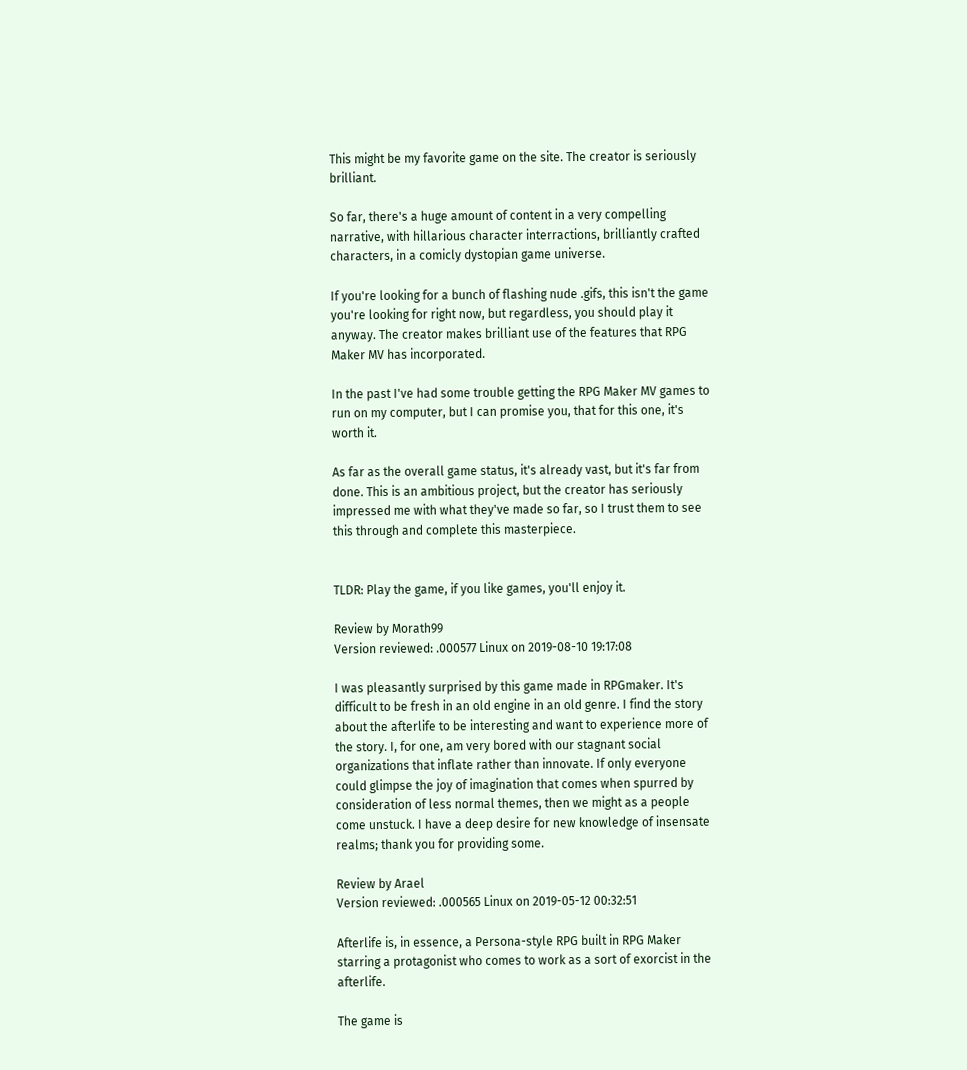This might be my favorite game on the site. The creator is seriously brilliant.

So far, there's a huge amount of content in a very compelling narrative, with hillarious character interractions, brilliantly crafted characters, in a comicly dystopian game universe.

If you're looking for a bunch of flashing nude .gifs, this isn't the game you're looking for right now, but regardless, you should play it anyway. The creator makes brilliant use of the features that RPG Maker MV has incorporated.

In the past I've had some trouble getting the RPG Maker MV games to run on my computer, but I can promise you, that for this one, it's worth it.

As far as the overall game status, it's already vast, but it's far from done. This is an ambitious project, but the creator has seriously impressed me with what they've made so far, so I trust them to see this through and complete this masterpiece.


TLDR: Play the game, if you like games, you'll enjoy it.

Review by Morath99
Version reviewed: .000577 Linux on 2019-08-10 19:17:08

I was pleasantly surprised by this game made in RPGmaker. It's difficult to be fresh in an old engine in an old genre. I find the story about the afterlife to be interesting and want to experience more of the story. I, for one, am very bored with our stagnant social organizations that inflate rather than innovate. If only everyone could glimpse the joy of imagination that comes when spurred by consideration of less normal themes, then we might as a people come unstuck. I have a deep desire for new knowledge of insensate realms; thank you for providing some.

Review by Arael
Version reviewed: .000565 Linux on 2019-05-12 00:32:51

Afterlife is, in essence, a Persona-style RPG built in RPG Maker starring a protagonist who comes to work as a sort of exorcist in the afterlife.

The game is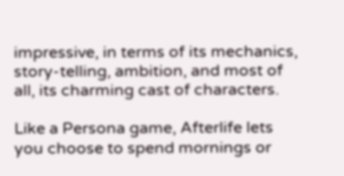impressive, in terms of its mechanics, story-telling, ambition, and most of all, its charming cast of characters.

Like a Persona game, Afterlife lets you choose to spend mornings or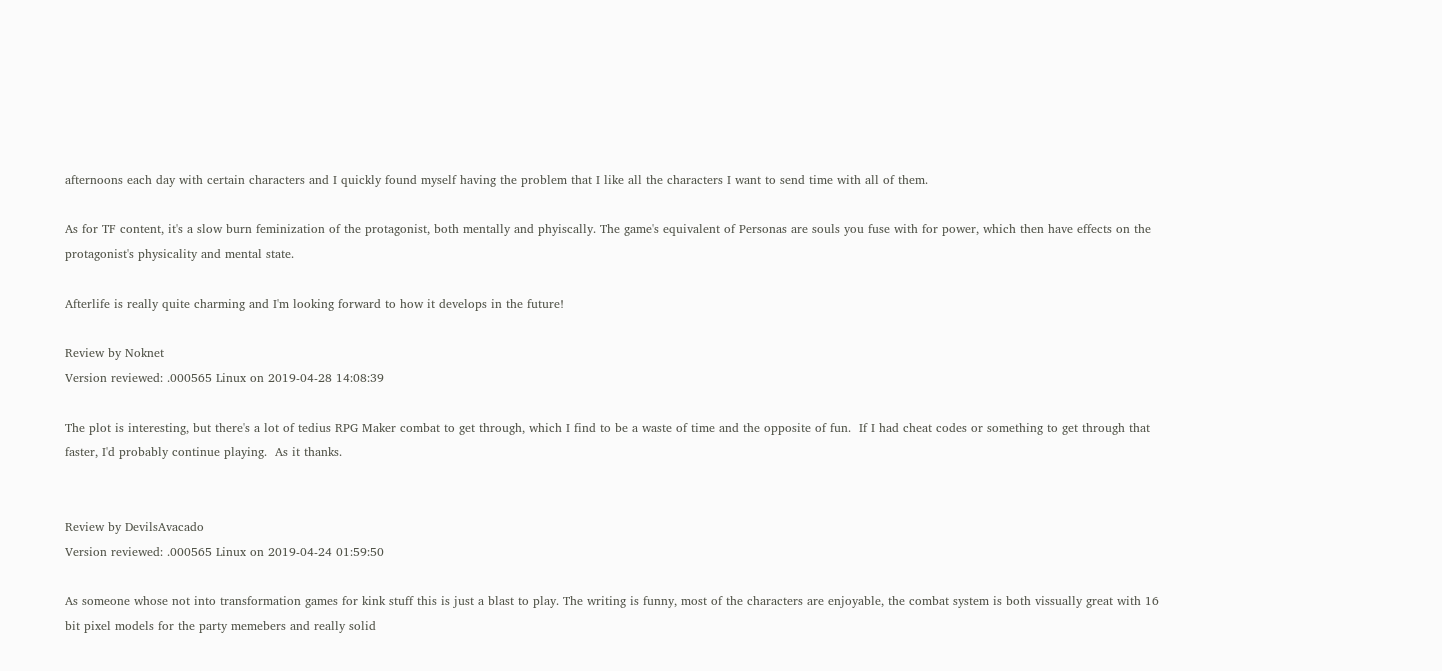afternoons each day with certain characters and I quickly found myself having the problem that I like all the characters I want to send time with all of them.

As for TF content, it's a slow burn feminization of the protagonist, both mentally and phyiscally. The game's equivalent of Personas are souls you fuse with for power, which then have effects on the protagonist's physicality and mental state.

Afterlife is really quite charming and I'm looking forward to how it develops in the future!

Review by Noknet
Version reviewed: .000565 Linux on 2019-04-28 14:08:39

The plot is interesting, but there's a lot of tedius RPG Maker combat to get through, which I find to be a waste of time and the opposite of fun.  If I had cheat codes or something to get through that faster, I'd probably continue playing.  As it thanks.


Review by DevilsAvacado
Version reviewed: .000565 Linux on 2019-04-24 01:59:50

As someone whose not into transformation games for kink stuff this is just a blast to play. The writing is funny, most of the characters are enjoyable, the combat system is both vissually great with 16 bit pixel models for the party memebers and really solid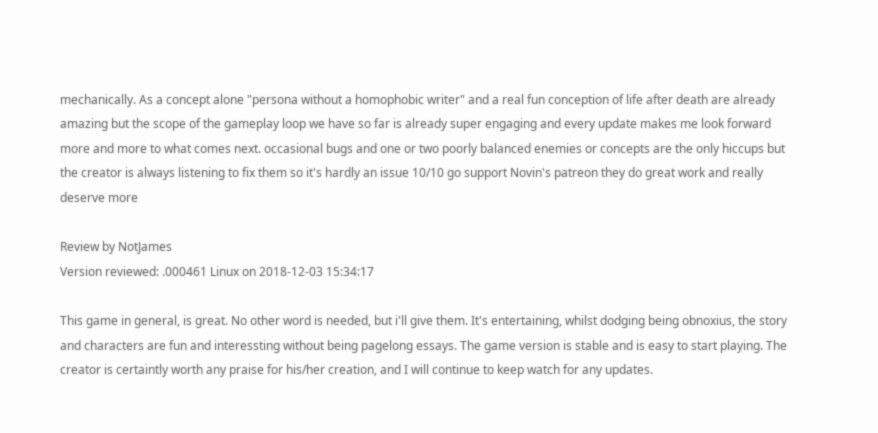mechanically. As a concept alone "persona without a homophobic writer" and a real fun conception of life after death are already amazing but the scope of the gameplay loop we have so far is already super engaging and every update makes me look forward more and more to what comes next. occasional bugs and one or two poorly balanced enemies or concepts are the only hiccups but the creator is always listening to fix them so it's hardly an issue 10/10 go support Novin's patreon they do great work and really deserve more

Review by NotJames
Version reviewed: .000461 Linux on 2018-12-03 15:34:17

This game in general, is great. No other word is needed, but i'll give them. It's entertaining, whilst dodging being obnoxius, the story and characters are fun and interessting without being pagelong essays. The game version is stable and is easy to start playing. The creator is certaintly worth any praise for his/her creation, and I will continue to keep watch for any updates.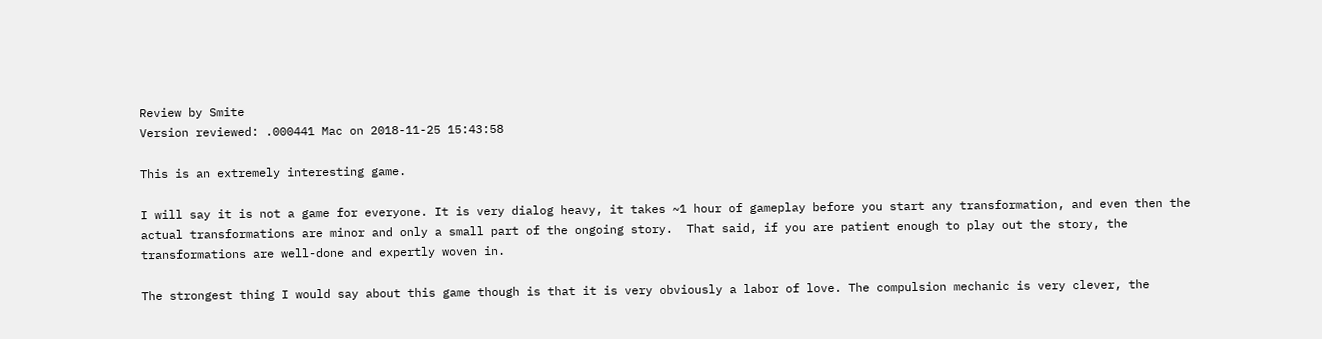Review by Smite
Version reviewed: .000441 Mac on 2018-11-25 15:43:58

This is an extremely interesting game.

I will say it is not a game for everyone. It is very dialog heavy, it takes ~1 hour of gameplay before you start any transformation, and even then the actual transformations are minor and only a small part of the ongoing story.  That said, if you are patient enough to play out the story, the transformations are well-done and expertly woven in.

The strongest thing I would say about this game though is that it is very obviously a labor of love. The compulsion mechanic is very clever, the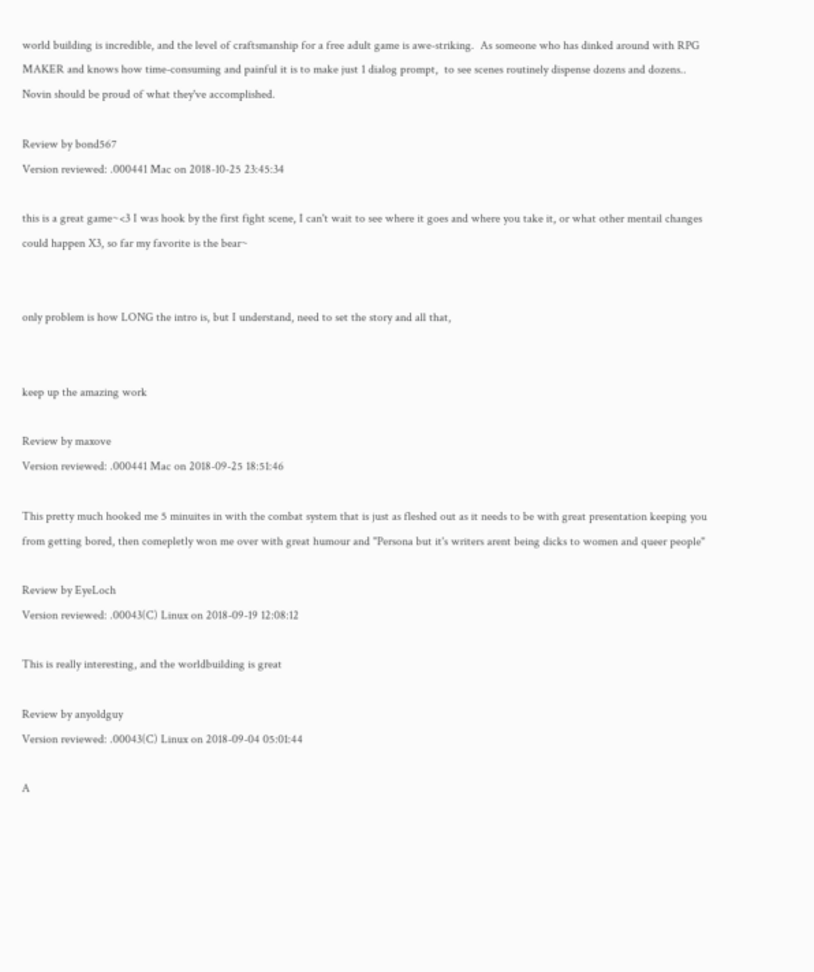world building is incredible, and the level of craftsmanship for a free adult game is awe-striking.  As someone who has dinked around with RPG MAKER and knows how time-consuming and painful it is to make just 1 dialog prompt,  to see scenes routinely dispense dozens and dozens..  Novin should be proud of what they've accomplished.

Review by bond567
Version reviewed: .000441 Mac on 2018-10-25 23:45:34

this is a great game~<3 I was hook by the first fight scene, I can't wait to see where it goes and where you take it, or what other mentail changes could happen X3, so far my favorite is the bear~


only problem is how LONG the intro is, but I understand, need to set the story and all that,


keep up the amazing work

Review by maxove
Version reviewed: .000441 Mac on 2018-09-25 18:51:46

This pretty much hooked me 5 minuites in with the combat system that is just as fleshed out as it needs to be with great presentation keeping you from getting bored, then comepletly won me over with great humour and "Persona but it's writers arent being dicks to women and queer people"

Review by EyeLoch
Version reviewed: .00043(C) Linux on 2018-09-19 12:08:12

This is really interesting, and the worldbuilding is great

Review by anyoldguy
Version reviewed: .00043(C) Linux on 2018-09-04 05:01:44

A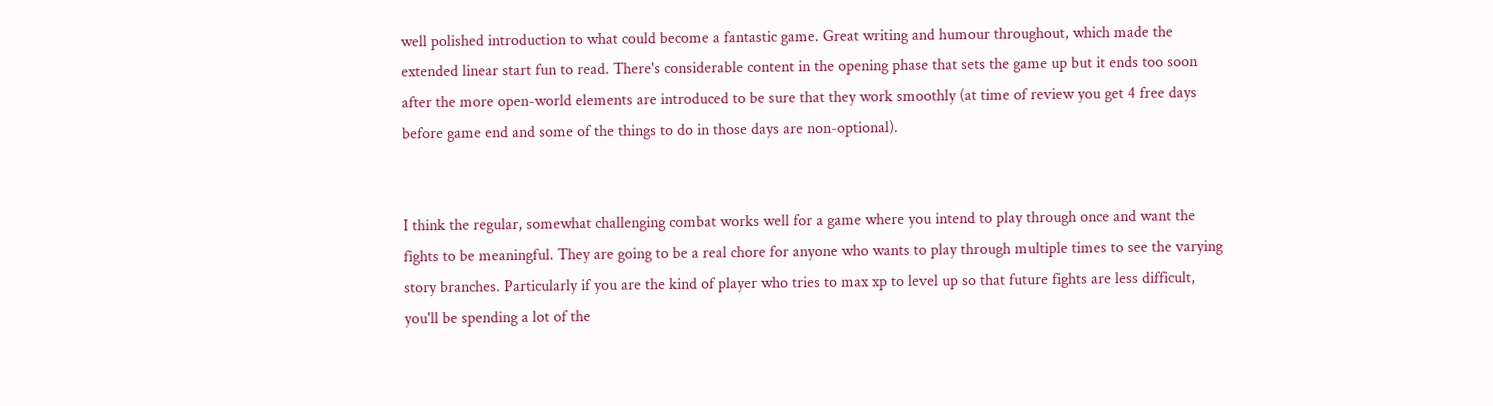well polished introduction to what could become a fantastic game. Great writing and humour throughout, which made the extended linear start fun to read. There's considerable content in the opening phase that sets the game up but it ends too soon after the more open-world elements are introduced to be sure that they work smoothly (at time of review you get 4 free days before game end and some of the things to do in those days are non-optional).


I think the regular, somewhat challenging combat works well for a game where you intend to play through once and want the fights to be meaningful. They are going to be a real chore for anyone who wants to play through multiple times to see the varying story branches. Particularly if you are the kind of player who tries to max xp to level up so that future fights are less difficult, you'll be spending a lot of the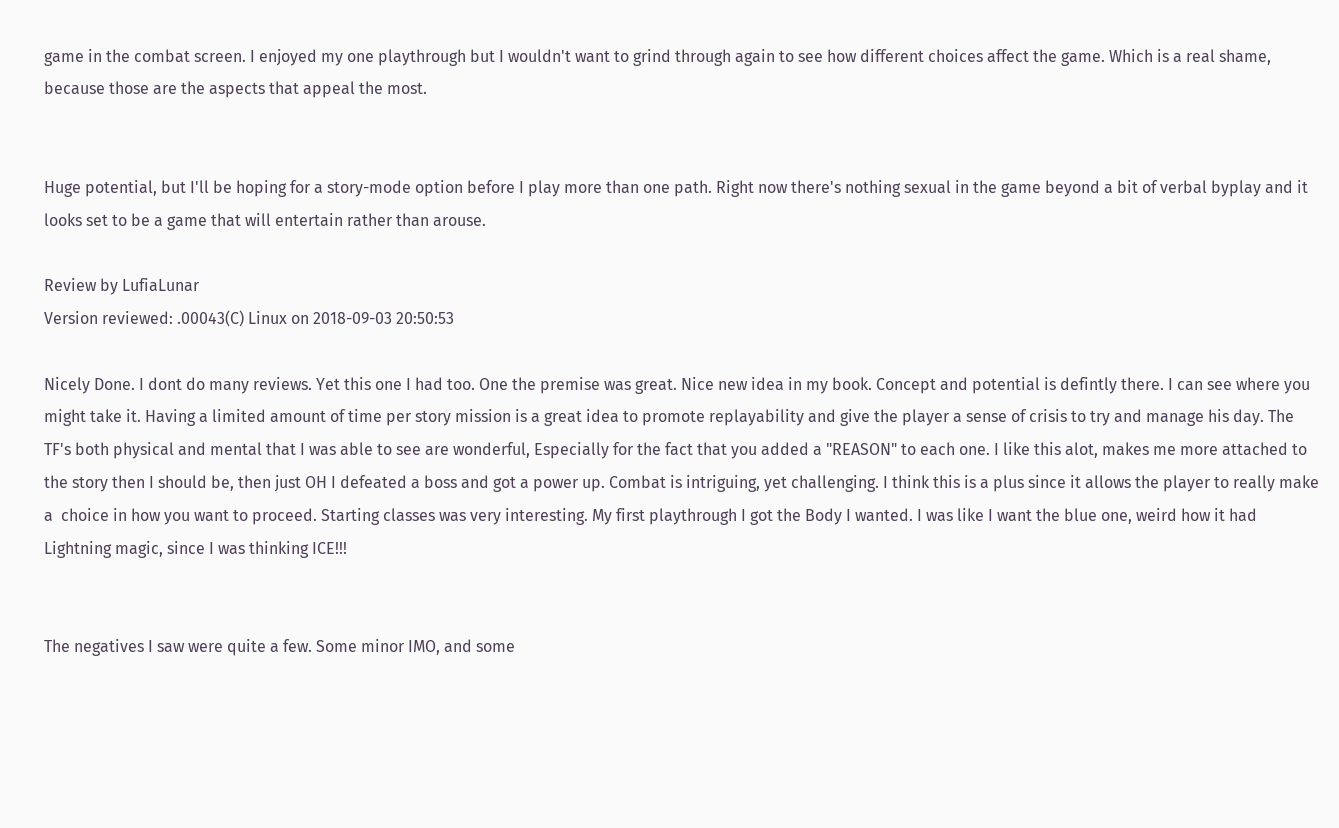game in the combat screen. I enjoyed my one playthrough but I wouldn't want to grind through again to see how different choices affect the game. Which is a real shame, because those are the aspects that appeal the most.


Huge potential, but I'll be hoping for a story-mode option before I play more than one path. Right now there's nothing sexual in the game beyond a bit of verbal byplay and it looks set to be a game that will entertain rather than arouse.

Review by LufiaLunar
Version reviewed: .00043(C) Linux on 2018-09-03 20:50:53

Nicely Done. I dont do many reviews. Yet this one I had too. One the premise was great. Nice new idea in my book. Concept and potential is defintly there. I can see where you might take it. Having a limited amount of time per story mission is a great idea to promote replayability and give the player a sense of crisis to try and manage his day. The TF's both physical and mental that I was able to see are wonderful, Especially for the fact that you added a "REASON" to each one. I like this alot, makes me more attached to the story then I should be, then just OH I defeated a boss and got a power up. Combat is intriguing, yet challenging. I think this is a plus since it allows the player to really make a  choice in how you want to proceed. Starting classes was very interesting. My first playthrough I got the Body I wanted. I was like I want the blue one, weird how it had Lightning magic, since I was thinking ICE!!!


The negatives I saw were quite a few. Some minor IMO, and some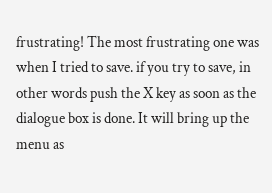frustrating! The most frustrating one was when I tried to save. if you try to save, in other words push the X key as soon as the dialogue box is done. It will bring up the menu as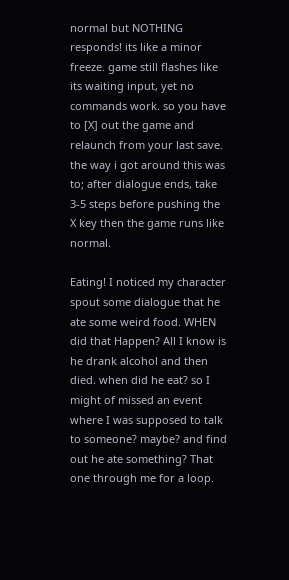normal but NOTHING responds! its like a minor freeze. game still flashes like its waiting input, yet no commands work. so you have to [X] out the game and relaunch from your last save. the way i got around this was to; after dialogue ends, take 3-5 steps before pushing the X key then the game runs like normal.

Eating! I noticed my character spout some dialogue that he ate some weird food. WHEN did that Happen? All I know is he drank alcohol and then died. when did he eat? so I might of missed an event where I was supposed to talk to someone? maybe? and find out he ate something? That one through me for a loop.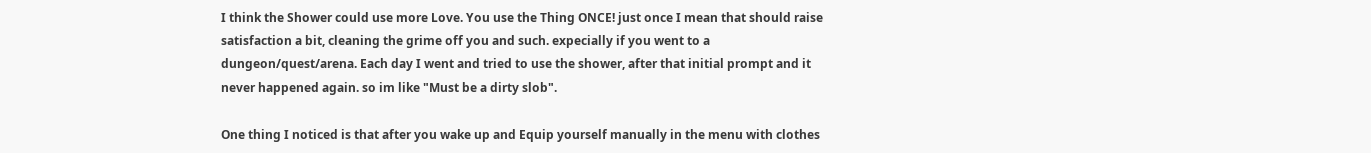I think the Shower could use more Love. You use the Thing ONCE! just once I mean that should raise satisfaction a bit, cleaning the grime off you and such. expecially if you went to a dungeon/quest/arena. Each day I went and tried to use the shower, after that initial prompt and it never happened again. so im like "Must be a dirty slob".

One thing I noticed is that after you wake up and Equip yourself manually in the menu with clothes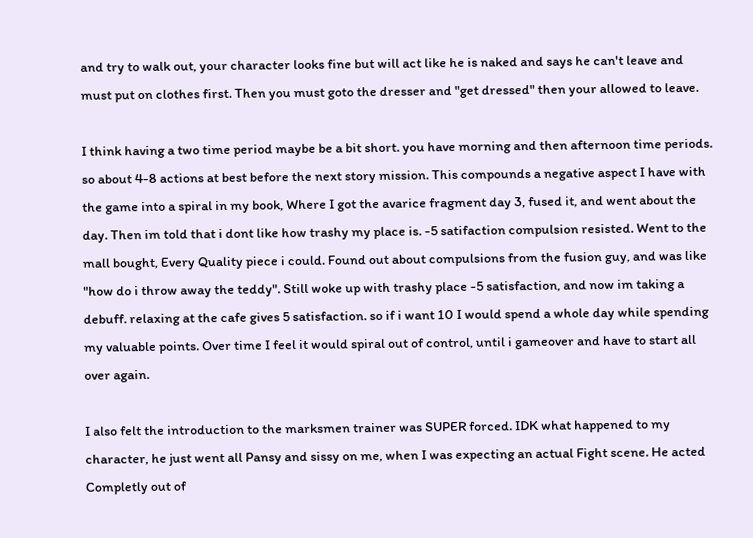and try to walk out, your character looks fine but will act like he is naked and says he can't leave and must put on clothes first. Then you must goto the dresser and "get dressed" then your allowed to leave.

I think having a two time period maybe be a bit short. you have morning and then afternoon time periods. so about 4-8 actions at best before the next story mission. This compounds a negative aspect I have with the game into a spiral in my book, Where I got the avarice fragment day 3, fused it, and went about the day. Then im told that i dont like how trashy my place is. -5 satifaction compulsion resisted. Went to the mall bought, Every Quality piece i could. Found out about compulsions from the fusion guy, and was like "how do i throw away the teddy". Still woke up with trashy place -5 satisfaction, and now im taking a debuff. relaxing at the cafe gives 5 satisfaction. so if i want 10 I would spend a whole day while spending my valuable points. Over time I feel it would spiral out of control, until i gameover and have to start all over again.

I also felt the introduction to the marksmen trainer was SUPER forced. IDK what happened to my character, he just went all Pansy and sissy on me, when I was expecting an actual Fight scene. He acted Completly out of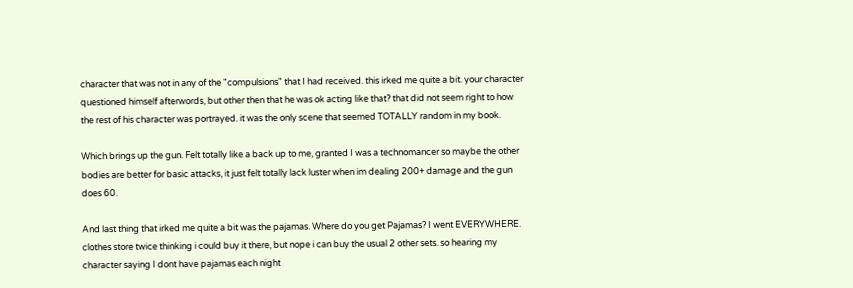character that was not in any of the "compulsions" that I had received. this irked me quite a bit. your character questioned himself afterwords, but other then that he was ok acting like that? that did not seem right to how the rest of his character was portrayed. it was the only scene that seemed TOTALLY random in my book.

Which brings up the gun. Felt totally like a back up to me, granted I was a technomancer so maybe the other bodies are better for basic attacks, it just felt totally lack luster when im dealing 200+ damage and the gun does 60.

And last thing that irked me quite a bit was the pajamas. Where do you get Pajamas? I went EVERYWHERE. clothes store twice thinking i could buy it there, but nope i can buy the usual 2 other sets. so hearing my character saying I dont have pajamas each night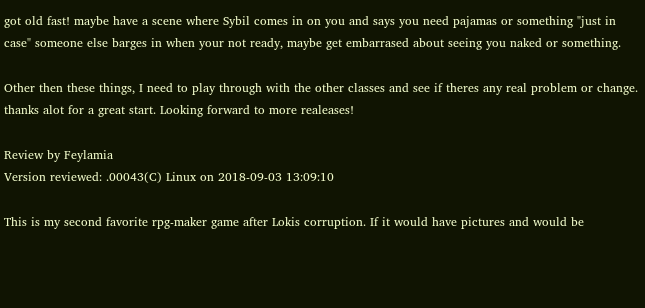got old fast! maybe have a scene where Sybil comes in on you and says you need pajamas or something "just in case" someone else barges in when your not ready, maybe get embarrased about seeing you naked or something.

Other then these things, I need to play through with the other classes and see if theres any real problem or change. thanks alot for a great start. Looking forward to more realeases!

Review by Feylamia
Version reviewed: .00043(C) Linux on 2018-09-03 13:09:10

This is my second favorite rpg-maker game after Lokis corruption. If it would have pictures and would be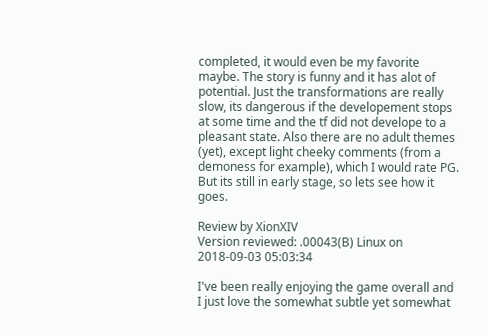completed, it would even be my favorite maybe. The story is funny and it has alot of potential. Just the transformations are really slow, its dangerous if the developement stops at some time and the tf did not develope to a pleasant state. Also there are no adult themes (yet), except light cheeky comments (from a demoness for example), which I would rate PG. But its still in early stage, so lets see how it goes.

Review by XionXIV
Version reviewed: .00043(B) Linux on 2018-09-03 05:03:34

I've been really enjoying the game overall and I just love the somewhat subtle yet somewhat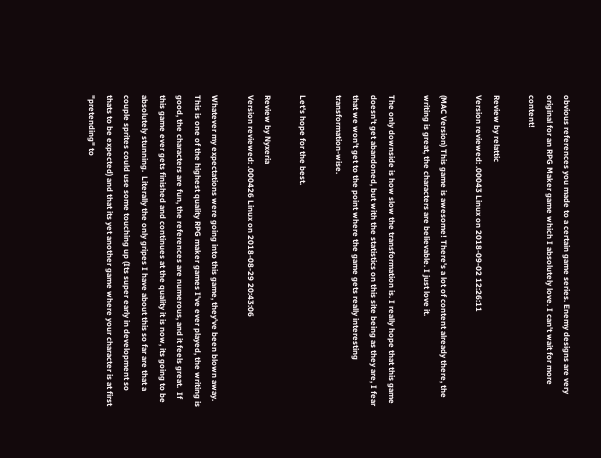obvious references you made to a certain game series. Enemy designs are very original for an RPG Maker game which I absolutely love. I can't wait for more content!

Review by relattic
Version reviewed: .00043 Linux on 2018-09-02 12:26:11

(MAC Version) This game is awesome! There's a lot of content already there, the writing is great, the characters are believable. I just love it.

The only downside is how slow the transformation is. I really hope that this game doesn't get abandoned, but with the statistics on this site being as they are, I fear that we won't get to the point where the game gets really interesting transformation-wise.

Let's hope for the best.

Review by Nyxeria
Version reviewed: .000426 Linux on 2018-08-29 20:43:06

Whatever my expectations were going into this game, they've been blown away.  This is one of the highest quality RPG maker games I've ever played, the writing is good, the characters are fun, the references are numerous, and it feels great.  If this game ever gets finished and continues at the quality it is now, its going to be absolutely stunning.  Literally the only gripes I have about this so far are that a couple sprites could use some touching up (Its super early in development so thats to be expected) and that its yet another game where your character is at first "pretending" to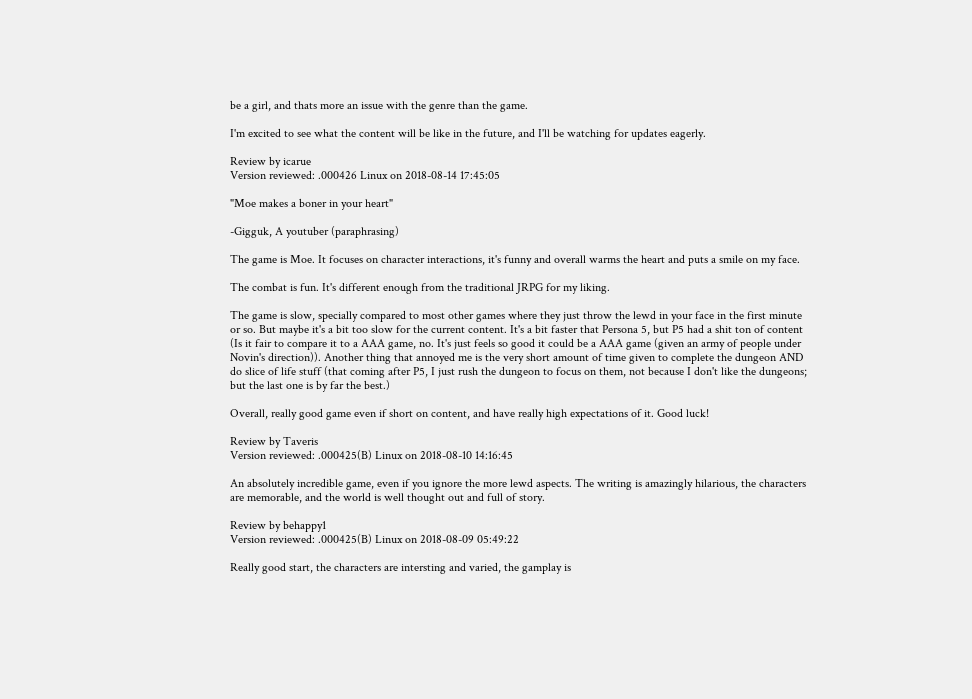be a girl, and thats more an issue with the genre than the game.

I'm excited to see what the content will be like in the future, and I'll be watching for updates eagerly.

Review by icarue
Version reviewed: .000426 Linux on 2018-08-14 17:45:05

"Moe makes a boner in your heart"

-Gigguk, A youtuber (paraphrasing)

The game is Moe. It focuses on character interactions, it's funny and overall warms the heart and puts a smile on my face.

The combat is fun. It's different enough from the traditional JRPG for my liking.

The game is slow, specially compared to most other games where they just throw the lewd in your face in the first minute or so. But maybe it's a bit too slow for the current content. It's a bit faster that Persona 5, but P5 had a shit ton of content (Is it fair to compare it to a AAA game, no. It's just feels so good it could be a AAA game (given an army of people under Novin's direction)). Another thing that annoyed me is the very short amount of time given to complete the dungeon AND do slice of life stuff (that coming after P5, I just rush the dungeon to focus on them, not because I don't like the dungeons; but the last one is by far the best.)

Overall, really good game even if short on content, and have really high expectations of it. Good luck!

Review by Taveris
Version reviewed: .000425(B) Linux on 2018-08-10 14:16:45

An absolutely incredible game, even if you ignore the more lewd aspects. The writing is amazingly hilarious, the characters are memorable, and the world is well thought out and full of story.

Review by behappy1
Version reviewed: .000425(B) Linux on 2018-08-09 05:49:22

Really good start, the characters are intersting and varied, the gamplay is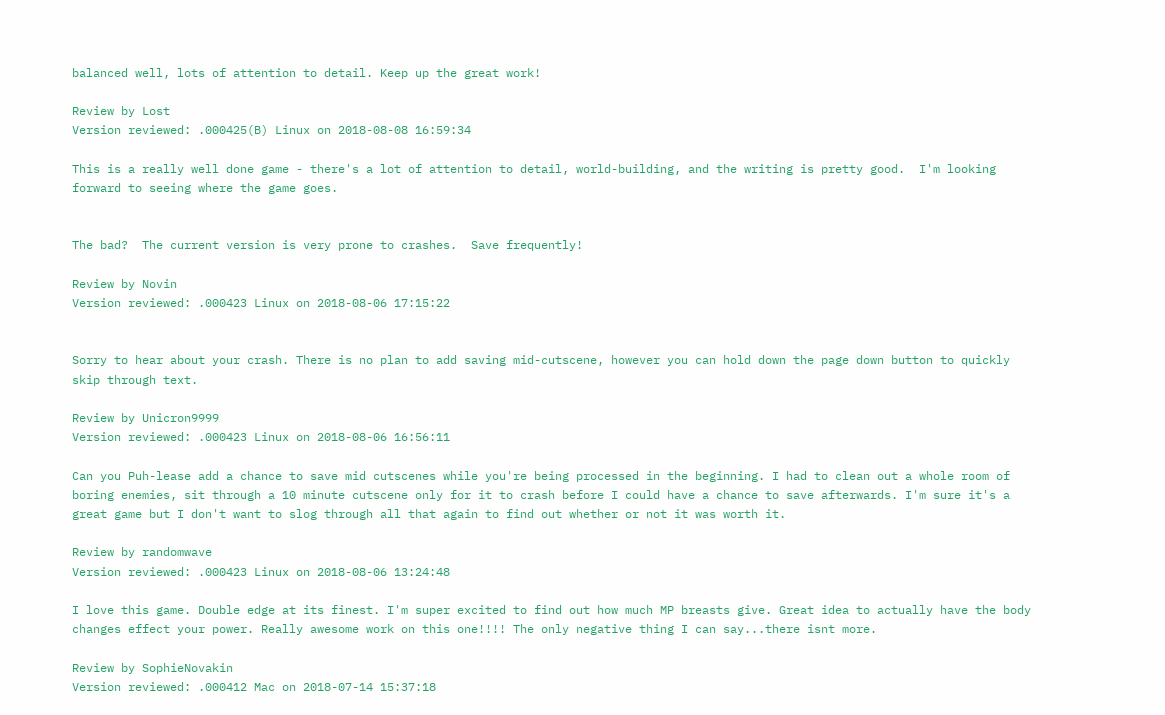balanced well, lots of attention to detail. Keep up the great work!

Review by Lost
Version reviewed: .000425(B) Linux on 2018-08-08 16:59:34

This is a really well done game - there's a lot of attention to detail, world-building, and the writing is pretty good.  I'm looking forward to seeing where the game goes.


The bad?  The current version is very prone to crashes.  Save frequently!

Review by Novin
Version reviewed: .000423 Linux on 2018-08-06 17:15:22


Sorry to hear about your crash. There is no plan to add saving mid-cutscene, however you can hold down the page down button to quickly skip through text.

Review by Unicron9999
Version reviewed: .000423 Linux on 2018-08-06 16:56:11

Can you Puh-lease add a chance to save mid cutscenes while you're being processed in the beginning. I had to clean out a whole room of boring enemies, sit through a 10 minute cutscene only for it to crash before I could have a chance to save afterwards. I'm sure it's a great game but I don't want to slog through all that again to find out whether or not it was worth it.

Review by randomwave
Version reviewed: .000423 Linux on 2018-08-06 13:24:48

I love this game. Double edge at its finest. I'm super excited to find out how much MP breasts give. Great idea to actually have the body changes effect your power. Really awesome work on this one!!!! The only negative thing I can say...there isnt more.

Review by SophieNovakin
Version reviewed: .000412 Mac on 2018-07-14 15:37:18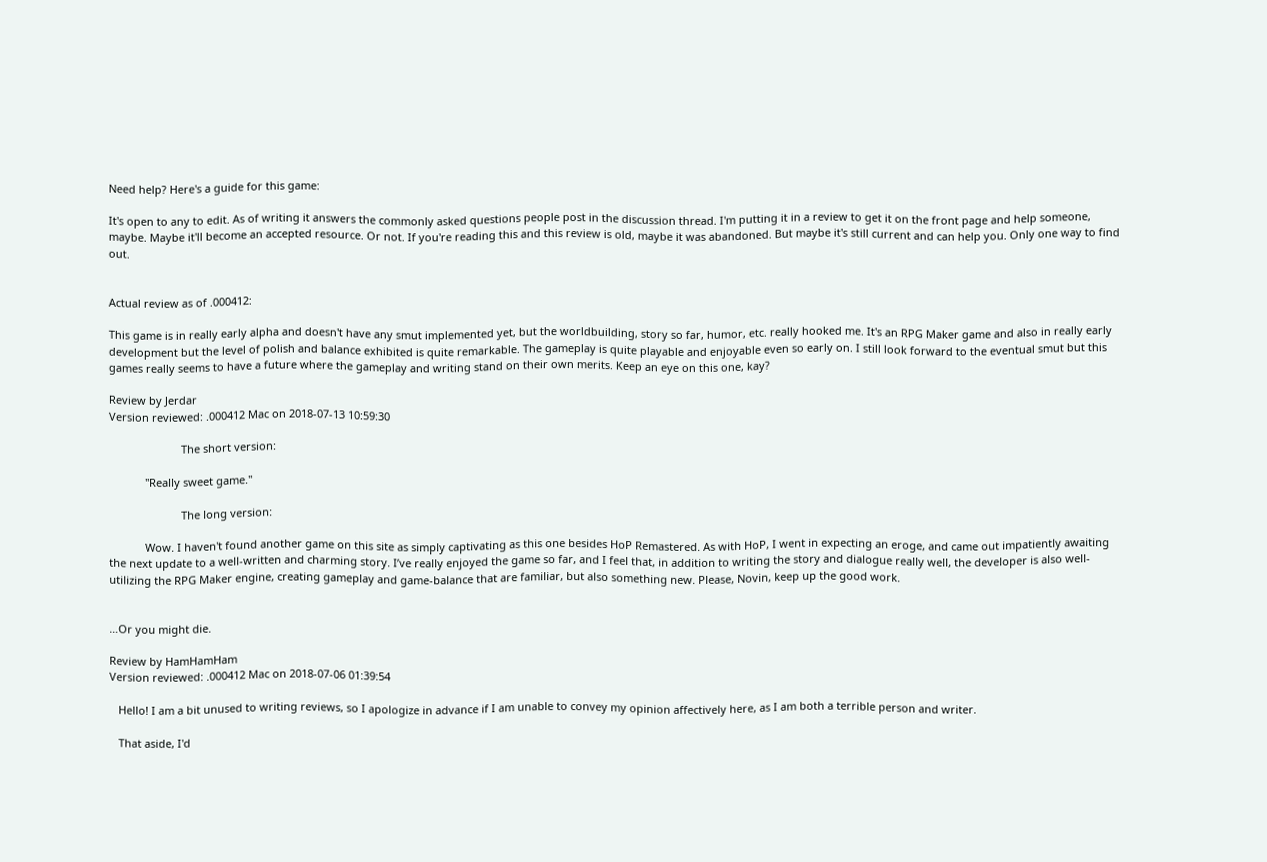Need help? Here's a guide for this game:

It's open to any to edit. As of writing it answers the commonly asked questions people post in the discussion thread. I'm putting it in a review to get it on the front page and help someone, maybe. Maybe it'll become an accepted resource. Or not. If you're reading this and this review is old, maybe it was abandoned. But maybe it's still current and can help you. Only one way to find out.


Actual review as of .000412:

This game is in really early alpha and doesn't have any smut implemented yet, but the worldbuilding, story so far, humor, etc. really hooked me. It's an RPG Maker game and also in really early development but the level of polish and balance exhibited is quite remarkable. The gameplay is quite playable and enjoyable even so early on. I still look forward to the eventual smut but this games really seems to have a future where the gameplay and writing stand on their own merits. Keep an eye on this one, kay?

Review by Jerdar
Version reviewed: .000412 Mac on 2018-07-13 10:59:30

                        The short version:

            "Really sweet game."

                        The long version:

            Wow. I haven't found another game on this site as simply captivating as this one besides HoP Remastered. As with HoP, I went in expecting an eroge, and came out impatiently awaiting the next update to a well-written and charming story. I’ve really enjoyed the game so far, and I feel that, in addition to writing the story and dialogue really well, the developer is also well-utilizing the RPG Maker engine, creating gameplay and game-balance that are familiar, but also something new. Please, Novin, keep up the good work.


…Or you might die.

Review by HamHamHam
Version reviewed: .000412 Mac on 2018-07-06 01:39:54

   Hello! I am a bit unused to writing reviews, so I apologize in advance if I am unable to convey my opinion affectively here, as I am both a terrible person and writer.

   That aside, I'd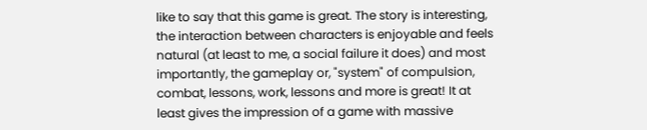like to say that this game is great. The story is interesting, the interaction between characters is enjoyable and feels natural (at least to me, a social failure it does) and most importantly, the gameplay or, "system" of compulsion, combat, lessons, work, lessons and more is great! It at least gives the impression of a game with massive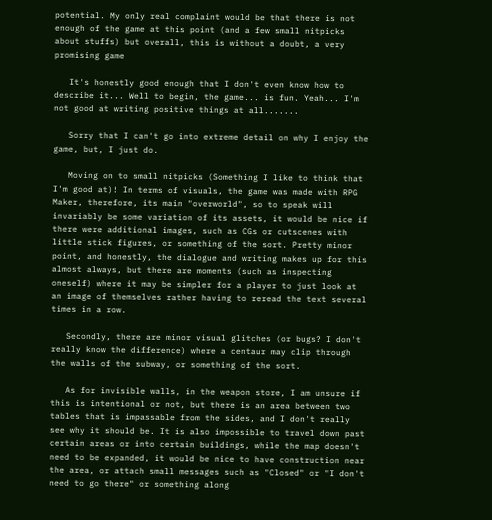potential. My only real complaint would be that there is not enough of the game at this point (and a few small nitpicks about stuffs) but overall, this is without a doubt, a very promising game

   It's honestly good enough that I don't even know how to describe it... Well to begin, the game... is fun. Yeah... I'm not good at writing positive things at all.......

   Sorry that I can't go into extreme detail on why I enjoy the game, but, I just do.

   Moving on to small nitpicks (Something I like to think that I'm good at)! In terms of visuals, the game was made with RPG Maker, therefore, its main "overworld", so to speak will invariably be some variation of its assets, it would be nice if there were additional images, such as CGs or cutscenes with little stick figures, or something of the sort. Pretty minor point, and honestly, the dialogue and writing makes up for this almost always, but there are moments (such as inspecting oneself) where it may be simpler for a player to just look at an image of themselves rather having to reread the text several times in a row.

   Secondly, there are minor visual glitches (or bugs? I don't really know the difference) where a centaur may clip through the walls of the subway, or something of the sort.

   As for invisible walls, in the weapon store, I am unsure if this is intentional or not, but there is an area between two tables that is impassable from the sides, and I don't really see why it should be. It is also impossible to travel down past certain areas or into certain buildings, while the map doesn't need to be expanded, it would be nice to have construction near the area, or attach small messages such as "Closed" or "I don't need to go there" or something along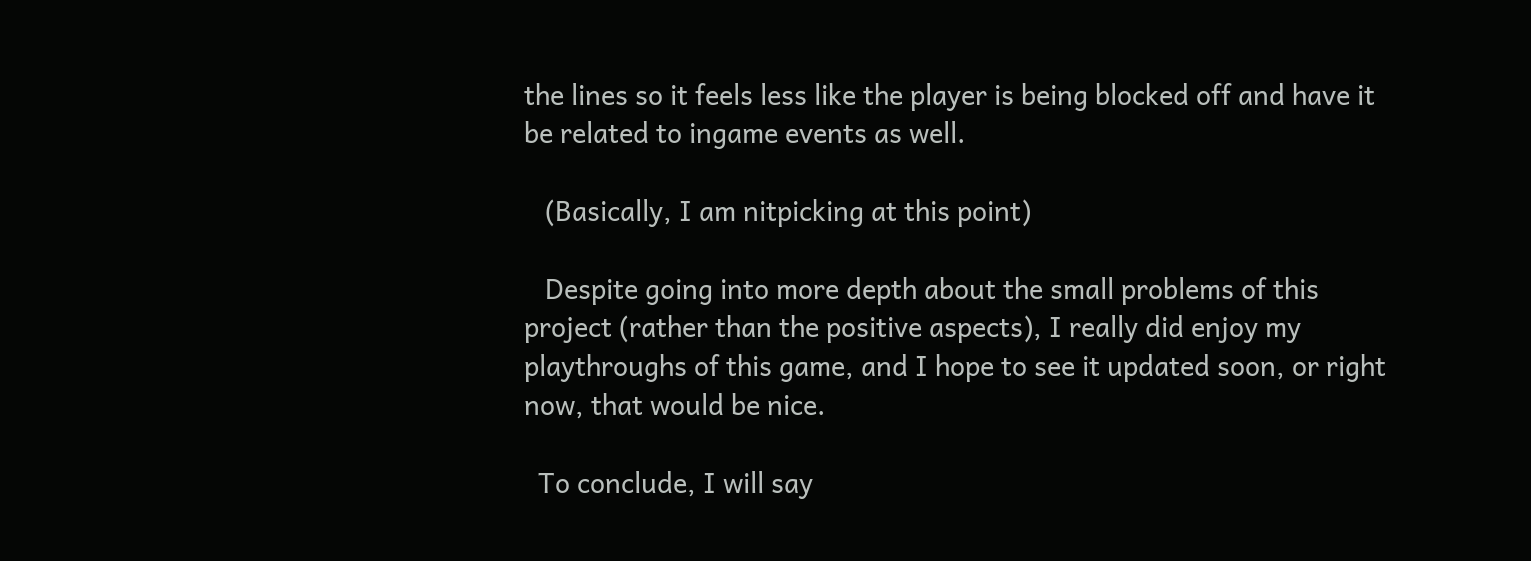the lines so it feels less like the player is being blocked off and have it be related to ingame events as well.

   (Basically, I am nitpicking at this point)

   Despite going into more depth about the small problems of this project (rather than the positive aspects), I really did enjoy my playthroughs of this game, and I hope to see it updated soon, or right now, that would be nice.

  To conclude, I will say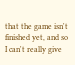that the game isn't finished yet, and so I can't really give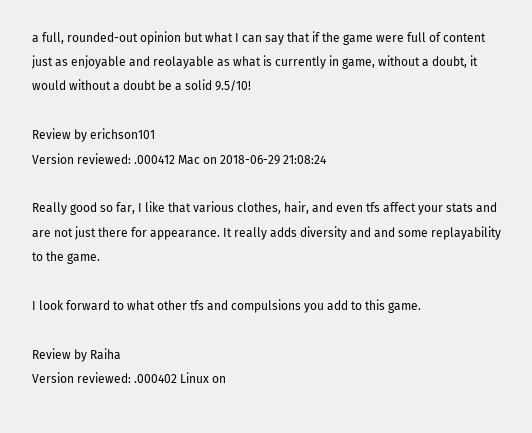a full, rounded-out opinion but what I can say that if the game were full of content just as enjoyable and reolayable as what is currently in game, without a doubt, it would without a doubt be a solid 9.5/10!

Review by erichson101
Version reviewed: .000412 Mac on 2018-06-29 21:08:24

Really good so far, I like that various clothes, hair, and even tfs affect your stats and are not just there for appearance. It really adds diversity and and some replayability to the game.

I look forward to what other tfs and compulsions you add to this game.

Review by Raiha
Version reviewed: .000402 Linux on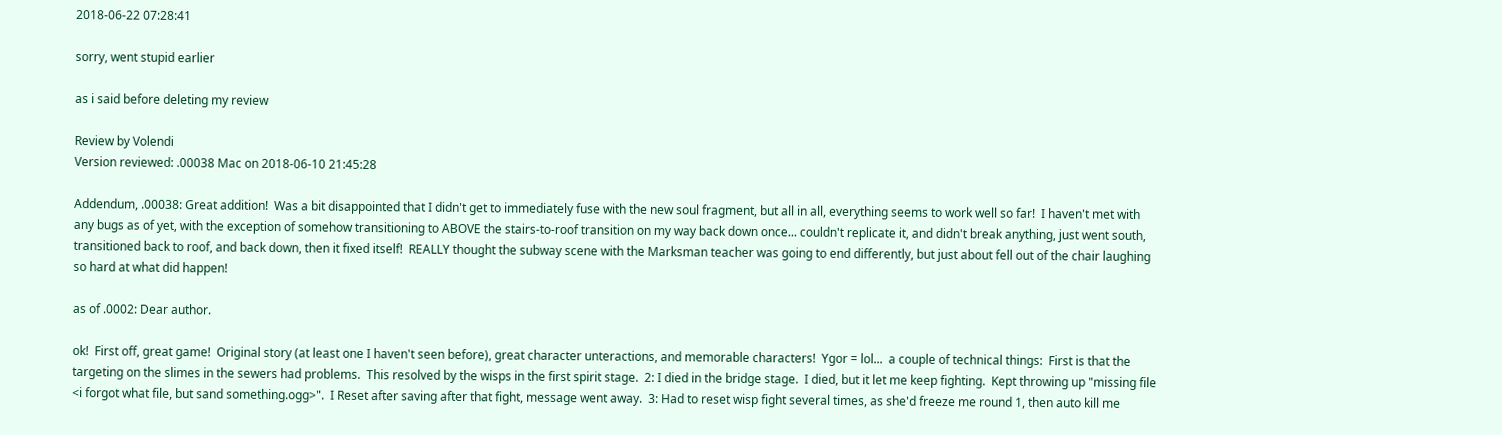2018-06-22 07:28:41

sorry, went stupid earlier

as i said before deleting my review

Review by Volendi
Version reviewed: .00038 Mac on 2018-06-10 21:45:28

Addendum, .00038: Great addition!  Was a bit disappointed that I didn't get to immediately fuse with the new soul fragment, but all in all, everything seems to work well so far!  I haven't met with any bugs as of yet, with the exception of somehow transitioning to ABOVE the stairs-to-roof transition on my way back down once... couldn't replicate it, and didn't break anything, just went south, transitioned back to roof, and back down, then it fixed itself!  REALLY thought the subway scene with the Marksman teacher was going to end differently, but just about fell out of the chair laughing so hard at what did happen!

as of .0002: Dear author.

ok!  First off, great game!  Original story (at least one I haven't seen before), great character unteractions, and memorable characters!  Ygor = lol...  a couple of technical things:  First is that the targeting on the slimes in the sewers had problems.  This resolved by the wisps in the first spirit stage.  2: I died in the bridge stage.  I died, but it let me keep fighting.  Kept throwing up "missing file <i forgot what file, but sand something.ogg>".  I Reset after saving after that fight, message went away.  3: Had to reset wisp fight several times, as she'd freeze me round 1, then auto kill me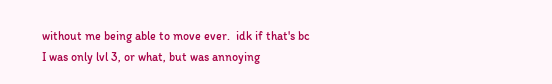without me being able to move ever.  idk if that's bc I was only lvl 3, or what, but was annoying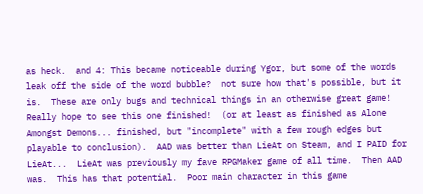as heck.  and 4: This became noticeable during Ygor, but some of the words leak off the side of the word bubble?  not sure how that's possible, but it is.  These are only bugs and technical things in an otherwise great game!  Really hope to see this one finished!  (or at least as finished as Alone Amongst Demons... finished, but "incomplete" with a few rough edges but playable to conclusion).  AAD was better than LieAt on Steam, and I PAID for LieAt...  LieAt was previously my fave RPGMaker game of all time.  Then AAD was.  This has that potential.  Poor main character in this game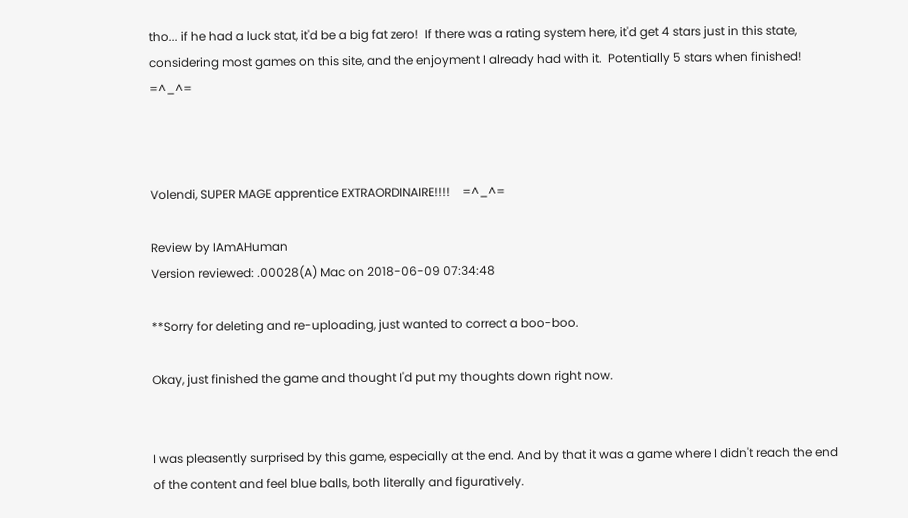tho... if he had a luck stat, it'd be a big fat zero!  If there was a rating system here, it'd get 4 stars just in this state, considering most games on this site, and the enjoyment I already had with it.  Potentially 5 stars when finished!  =^_^=



Volendi, SUPER MAGE apprentice EXTRAORDINAIRE!!!!    =^_^=

Review by IAmAHuman
Version reviewed: .00028(A) Mac on 2018-06-09 07:34:48

**Sorry for deleting and re-uploading, just wanted to correct a boo-boo.

Okay, just finished the game and thought I'd put my thoughts down right now.


I was pleasently surprised by this game, especially at the end. And by that it was a game where I didn't reach the end of the content and feel blue balls, both literally and figuratively.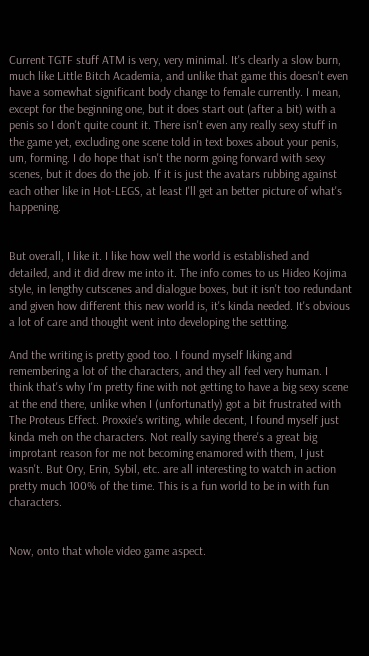Current TGTF stuff ATM is very, very minimal. It's clearly a slow burn, much like Little Bitch Academia, and unlike that game this doesn't even have a somewhat significant body change to female currently. I mean, except for the beginning one, but it does start out (after a bit) with a penis so I don't quite count it. There isn't even any really sexy stuff in the game yet, excluding one scene told in text boxes about your penis, um, forming. I do hope that isn't the norm going forward with sexy scenes, but it does do the job. If it is just the avatars rubbing against each other like in Hot-LEGS, at least I'll get an better picture of what's happening.


But overall, I like it. I like how well the world is established and detailed, and it did drew me into it. The info comes to us Hideo Kojima style, in lengthy cutscenes and dialogue boxes, but it isn't too redundant and given how different this new world is, it's kinda needed. It's obvious a lot of care and thought went into developing the settting.

And the writing is pretty good too. I found myself liking and remembering a lot of the characters, and they all feel very human. I think that's why I'm pretty fine with not getting to have a big sexy scene at the end there, unlike when I (unfortunatly) got a bit frustrated with The Proteus Effect. Proxxie's writing, while decent, I found myself just kinda meh on the characters. Not really saying there's a great big improtant reason for me not becoming enamored with them, I just wasn't. But Ory, Erin, Sybil, etc. are all interesting to watch in action pretty much 100% of the time. This is a fun world to be in with fun characters.


Now, onto that whole video game aspect.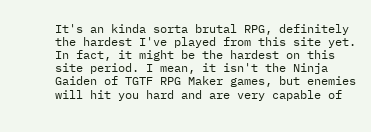It's an kinda sorta brutal RPG, definitely the hardest I've played from this site yet. In fact, it might be the hardest on this site period. I mean, it isn't the Ninja Gaiden of TGTF RPG Maker games, but enemies will hit you hard and are very capable of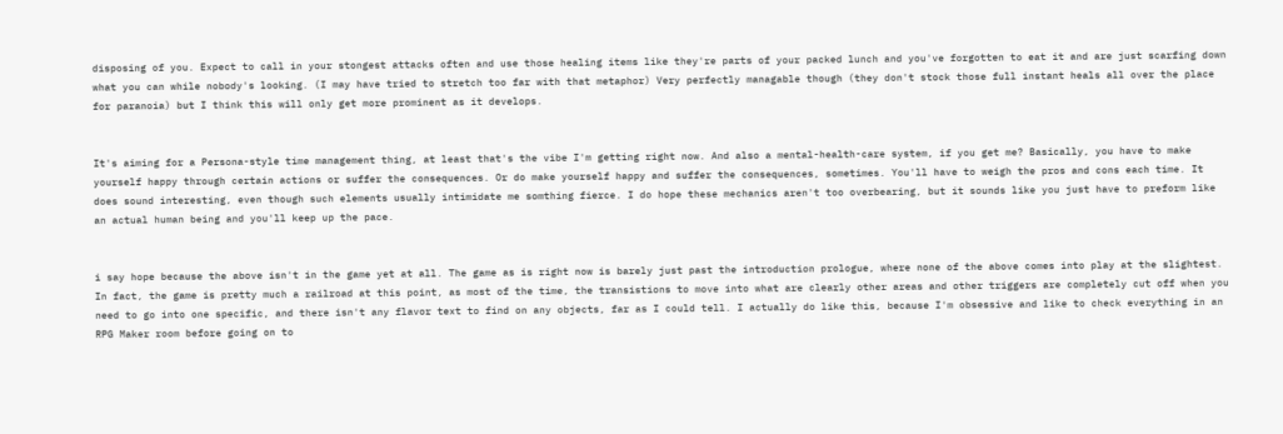disposing of you. Expect to call in your stongest attacks often and use those healing items like they're parts of your packed lunch and you've forgotten to eat it and are just scarfing down what you can while nobody's looking. (I may have tried to stretch too far with that metaphor) Very perfectly managable though (they don't stock those full instant heals all over the place for paranoia) but I think this will only get more prominent as it develops.


It's aiming for a Persona-style time management thing, at least that's the vibe I'm getting right now. And also a mental-health-care system, if you get me? Basically, you have to make yourself happy through certain actions or suffer the consequences. Or do make yourself happy and suffer the consequences, sometimes. You'll have to weigh the pros and cons each time. It does sound interesting, even though such elements usually intimidate me somthing fierce. I do hope these mechanics aren't too overbearing, but it sounds like you just have to preform like an actual human being and you'll keep up the pace.


i say hope because the above isn't in the game yet at all. The game as is right now is barely just past the introduction prologue, where none of the above comes into play at the slightest. In fact, the game is pretty much a railroad at this point, as most of the time, the transistions to move into what are clearly other areas and other triggers are completely cut off when you need to go into one specific, and there isn't any flavor text to find on any objects, far as I could tell. I actually do like this, because I'm obsessive and like to check everything in an RPG Maker room before going on to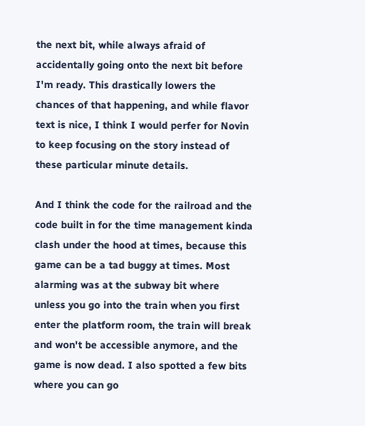the next bit, while always afraid of accidentally going onto the next bit before I'm ready. This drastically lowers the chances of that happening, and while flavor text is nice, I think I would perfer for Novin to keep focusing on the story instead of these particular minute details.

And I think the code for the railroad and the code built in for the time management kinda clash under the hood at times, because this game can be a tad buggy at times. Most alarming was at the subway bit where unless you go into the train when you first enter the platform room, the train will break and won't be accessible anymore, and the game is now dead. I also spotted a few bits where you can go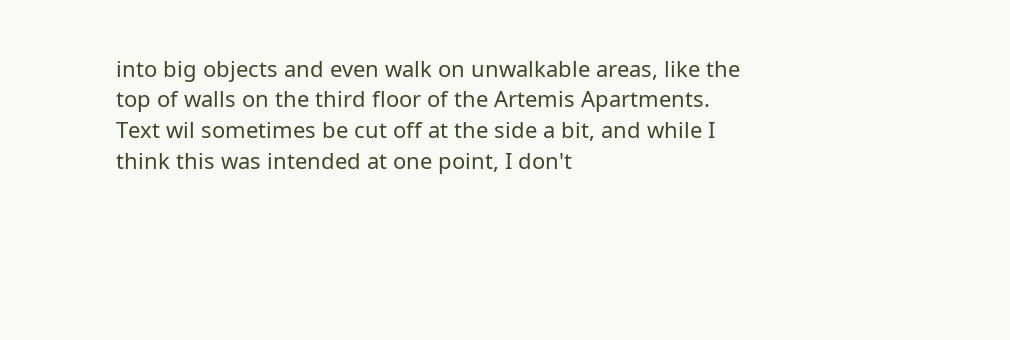into big objects and even walk on unwalkable areas, like the top of walls on the third floor of the Artemis Apartments. Text wil sometimes be cut off at the side a bit, and while I think this was intended at one point, I don't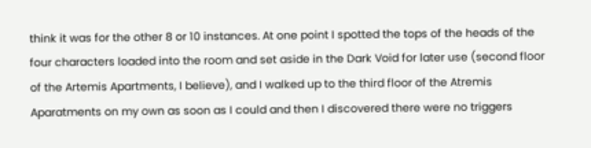think it was for the other 8 or 10 instances. At one point I spotted the tops of the heads of the four characters loaded into the room and set aside in the Dark Void for later use (second floor of the Artemis Apartments, I believe), and I walked up to the third floor of the Atremis Aparatments on my own as soon as I could and then I discovered there were no triggers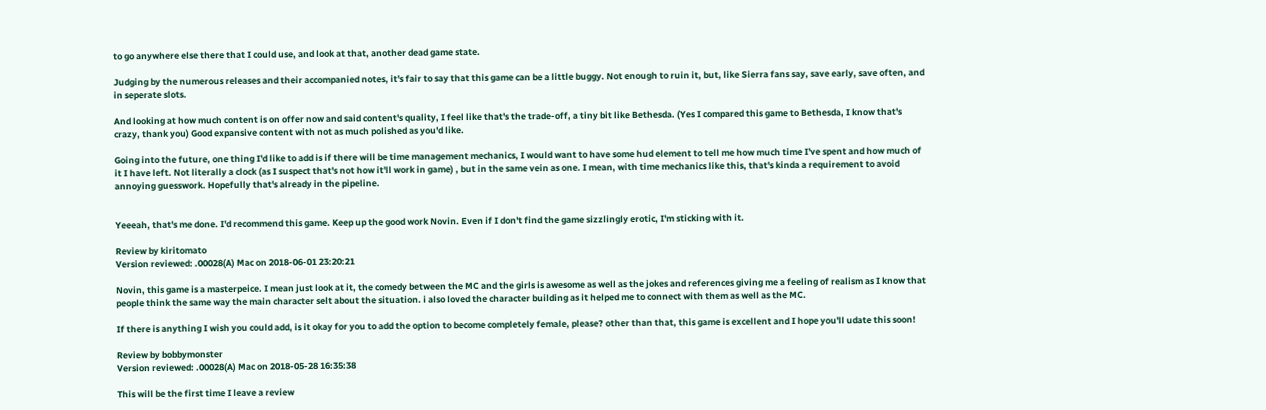to go anywhere else there that I could use, and look at that, another dead game state.

Judging by the numerous releases and their accompanied notes, it's fair to say that this game can be a little buggy. Not enough to ruin it, but, like Sierra fans say, save early, save often, and in seperate slots.

And looking at how much content is on offer now and said content's quality, I feel like that's the trade-off, a tiny bit like Bethesda. (Yes I compared this game to Bethesda, I know that's crazy, thank you) Good expansive content with not as much polished as you'd like.

Going into the future, one thing I'd like to add is if there will be time management mechanics, I would want to have some hud element to tell me how much time I've spent and how much of it I have left. Not literally a clock (as I suspect that's not how it'll work in game) , but in the same vein as one. I mean, with time mechanics like this, that's kinda a requirement to avoid annoying guesswork. Hopefully that's already in the pipeline.


Yeeeah, that's me done. I'd recommend this game. Keep up the good work Novin. Even if I don't find the game sizzlingly erotic, I'm sticking with it.

Review by kiritomato
Version reviewed: .00028(A) Mac on 2018-06-01 23:20:21

Novin, this game is a masterpeice. I mean just look at it, the comedy between the MC and the girls is awesome as well as the jokes and references giving me a feeling of realism as I know that people think the same way the main character selt about the situation. i also loved the character building as it helped me to connect with them as well as the MC.

If there is anything I wish you could add, is it okay for you to add the option to become completely female, please? other than that, this game is excellent and I hope you'll udate this soon!

Review by bobbymonster
Version reviewed: .00028(A) Mac on 2018-05-28 16:35:38

This will be the first time I leave a review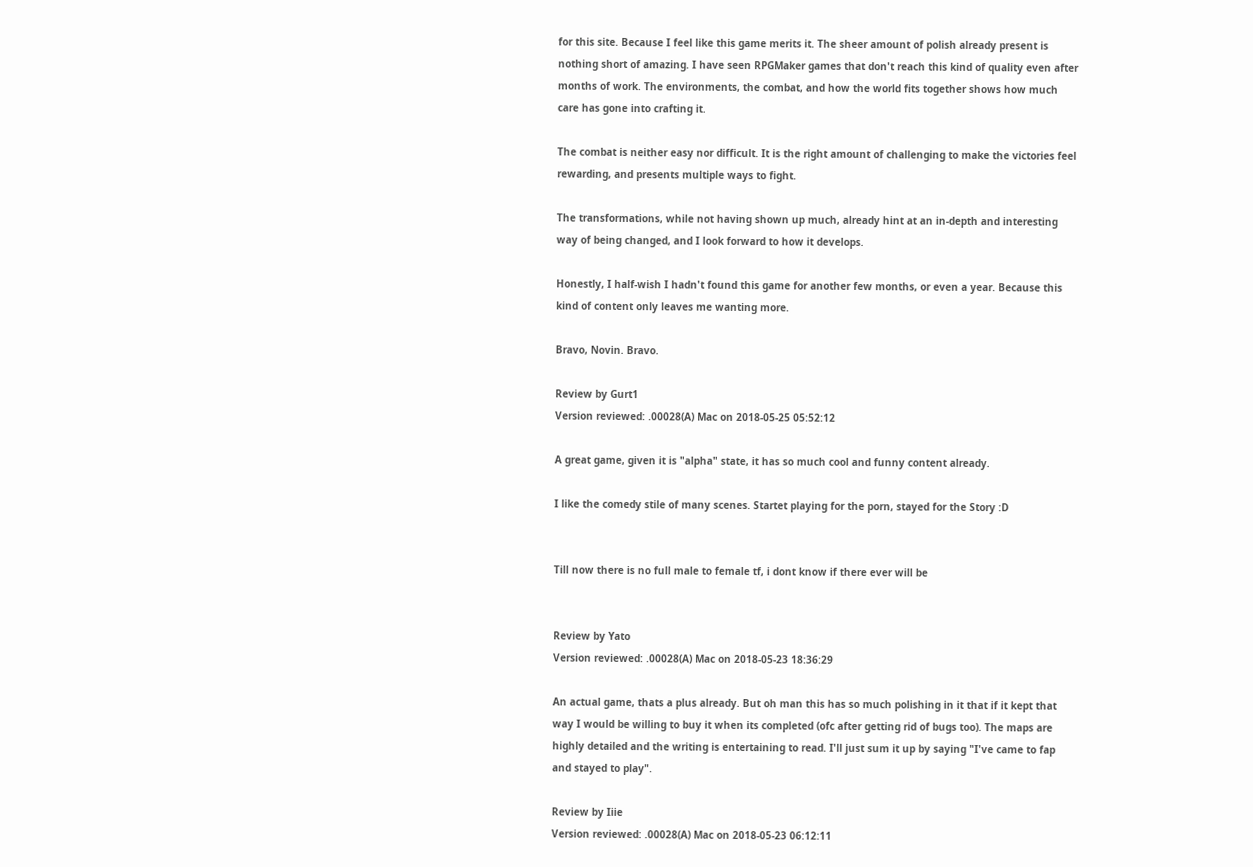for this site. Because I feel like this game merits it. The sheer amount of polish already present is nothing short of amazing. I have seen RPGMaker games that don't reach this kind of quality even after months of work. The environments, the combat, and how the world fits together shows how much care has gone into crafting it.

The combat is neither easy nor difficult. It is the right amount of challenging to make the victories feel rewarding, and presents multiple ways to fight.

The transformations, while not having shown up much, already hint at an in-depth and interesting way of being changed, and I look forward to how it develops.

Honestly, I half-wish I hadn't found this game for another few months, or even a year. Because this kind of content only leaves me wanting more.

Bravo, Novin. Bravo.

Review by Gurt1
Version reviewed: .00028(A) Mac on 2018-05-25 05:52:12

A great game, given it is "alpha" state, it has so much cool and funny content already.

I like the comedy stile of many scenes. Startet playing for the porn, stayed for the Story :D


Till now there is no full male to female tf, i dont know if there ever will be


Review by Yato
Version reviewed: .00028(A) Mac on 2018-05-23 18:36:29

An actual game, thats a plus already. But oh man this has so much polishing in it that if it kept that way I would be willing to buy it when its completed (ofc after getting rid of bugs too). The maps are highly detailed and the writing is entertaining to read. I'll just sum it up by saying "I've came to fap and stayed to play".

Review by Iiie
Version reviewed: .00028(A) Mac on 2018-05-23 06:12:11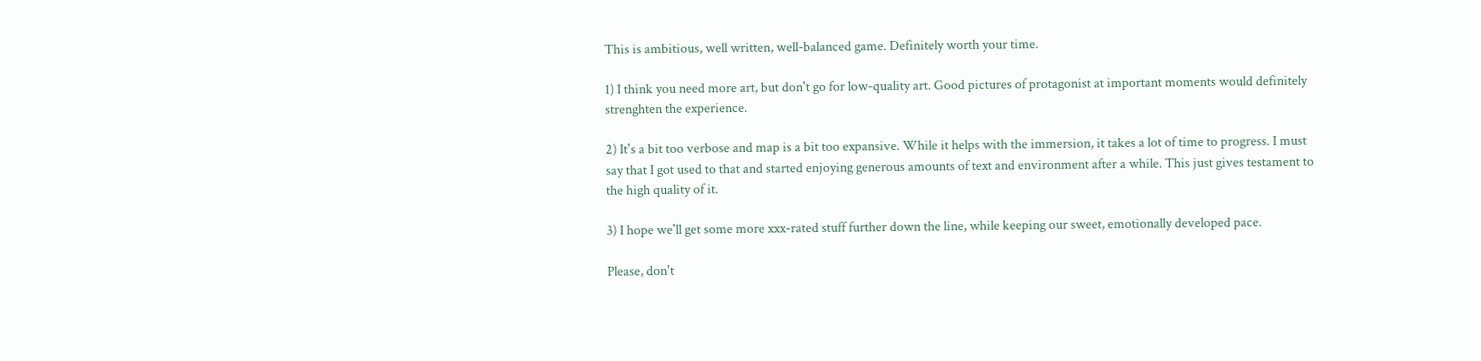This is ambitious, well written, well-balanced game. Definitely worth your time.

1) I think you need more art, but don't go for low-quality art. Good pictures of protagonist at important moments would definitely strenghten the experience.

2) It's a bit too verbose and map is a bit too expansive. While it helps with the immersion, it takes a lot of time to progress. I must say that I got used to that and started enjoying generous amounts of text and environment after a while. This just gives testament to the high quality of it.

3) I hope we'll get some more xxx-rated stuff further down the line, while keeping our sweet, emotionally developed pace.

Please, don't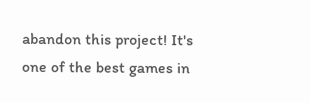abandon this project! It's one of the best games in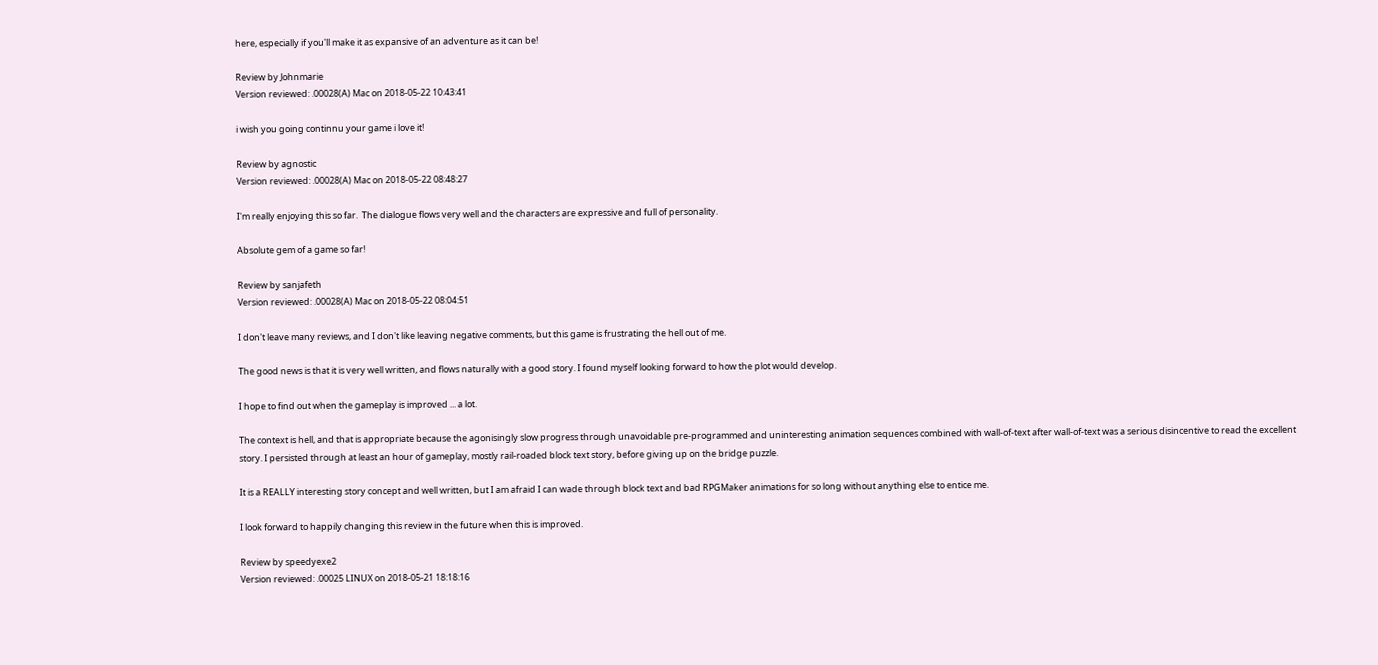here, especially if you'll make it as expansive of an adventure as it can be!

Review by Johnmarie
Version reviewed: .00028(A) Mac on 2018-05-22 10:43:41

i wish you going continnu your game i love it!

Review by agnostic
Version reviewed: .00028(A) Mac on 2018-05-22 08:48:27

I'm really enjoying this so far.  The dialogue flows very well and the characters are expressive and full of personality.

Absolute gem of a game so far!

Review by sanjafeth
Version reviewed: .00028(A) Mac on 2018-05-22 08:04:51

I don't leave many reviews, and I don't like leaving negative comments, but this game is frustrating the hell out of me.

The good news is that it is very well written, and flows naturally with a good story. I found myself looking forward to how the plot would develop.

I hope to find out when the gameplay is improved ... a lot.

The context is hell, and that is appropriate because the agonisingly slow progress through unavoidable pre-programmed and uninteresting animation sequences combined with wall-of-text after wall-of-text was a serious disincentive to read the excellent story. I persisted through at least an hour of gameplay, mostly rail-roaded block text story, before giving up on the bridge puzzle.

It is a REALLY interesting story concept and well written, but I am afraid I can wade through block text and bad RPGMaker animations for so long without anything else to entice me.

I look forward to happily changing this review in the future when this is improved.

Review by speedyexe2
Version reviewed: .00025 LINUX on 2018-05-21 18:18:16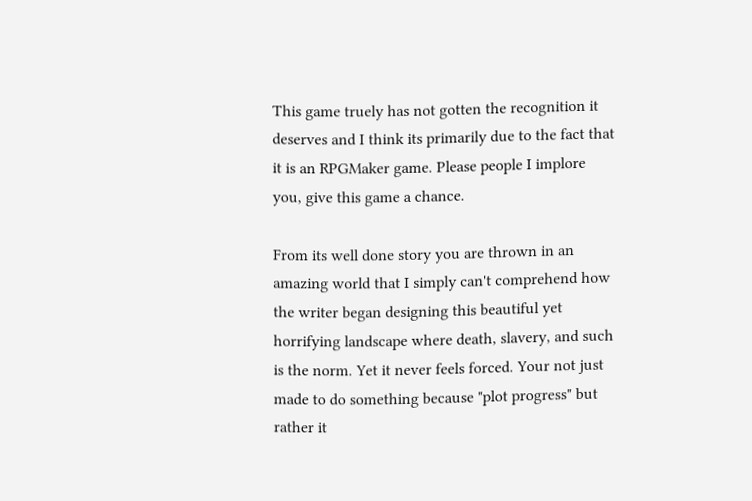This game truely has not gotten the recognition it deserves and I think its primarily due to the fact that it is an RPGMaker game. Please people I implore you, give this game a chance.

From its well done story you are thrown in an amazing world that I simply can't comprehend how the writer began designing this beautiful yet horrifying landscape where death, slavery, and such is the norm. Yet it never feels forced. Your not just made to do something because "plot progress" but rather it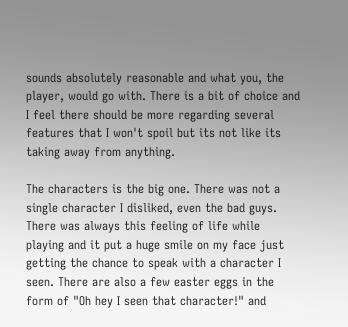sounds absolutely reasonable and what you, the player, would go with. There is a bit of choice and I feel there should be more regarding several features that I won't spoil but its not like its taking away from anything.

The characters is the big one. There was not a single character I disliked, even the bad guys. There was always this feeling of life while playing and it put a huge smile on my face just getting the chance to speak with a character I seen. There are also a few easter eggs in the form of "Oh hey I seen that character!" and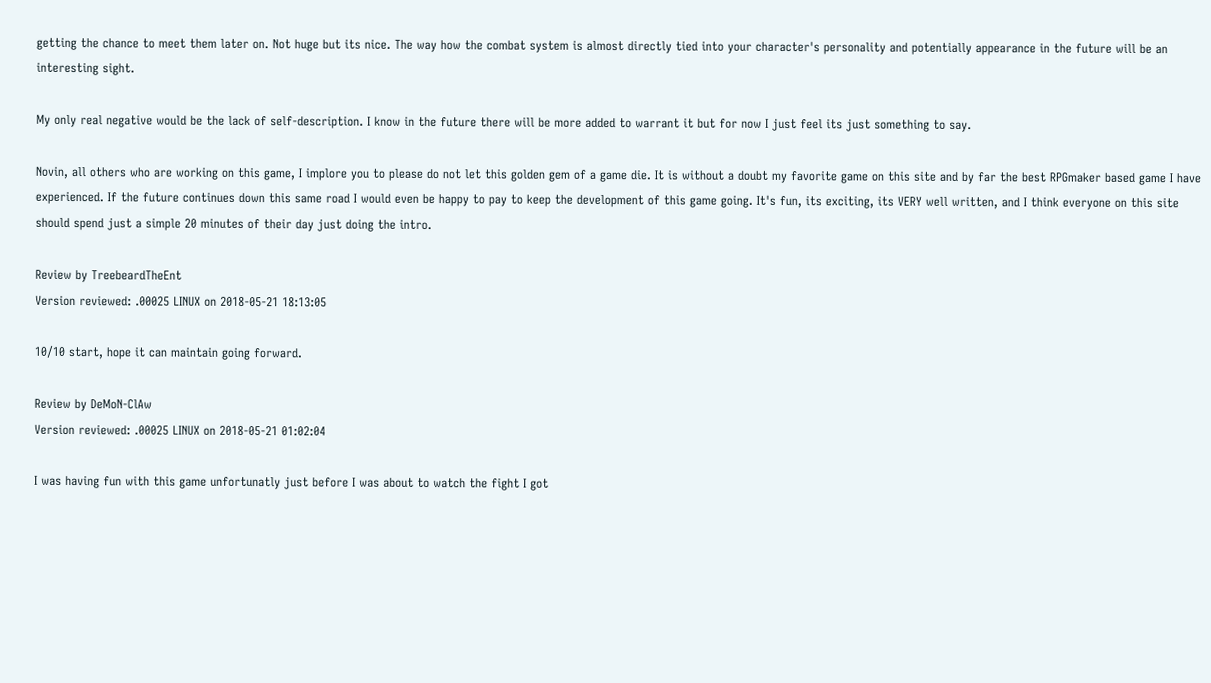getting the chance to meet them later on. Not huge but its nice. The way how the combat system is almost directly tied into your character's personality and potentially appearance in the future will be an interesting sight.

My only real negative would be the lack of self-description. I know in the future there will be more added to warrant it but for now I just feel its just something to say.

Novin, all others who are working on this game, I implore you to please do not let this golden gem of a game die. It is without a doubt my favorite game on this site and by far the best RPGmaker based game I have experienced. If the future continues down this same road I would even be happy to pay to keep the development of this game going. It's fun, its exciting, its VERY well written, and I think everyone on this site should spend just a simple 20 minutes of their day just doing the intro.

Review by TreebeardTheEnt
Version reviewed: .00025 LINUX on 2018-05-21 18:13:05

10/10 start, hope it can maintain going forward.

Review by DeMoN-ClAw
Version reviewed: .00025 LINUX on 2018-05-21 01:02:04

I was having fun with this game unfortunatly just before I was about to watch the fight I got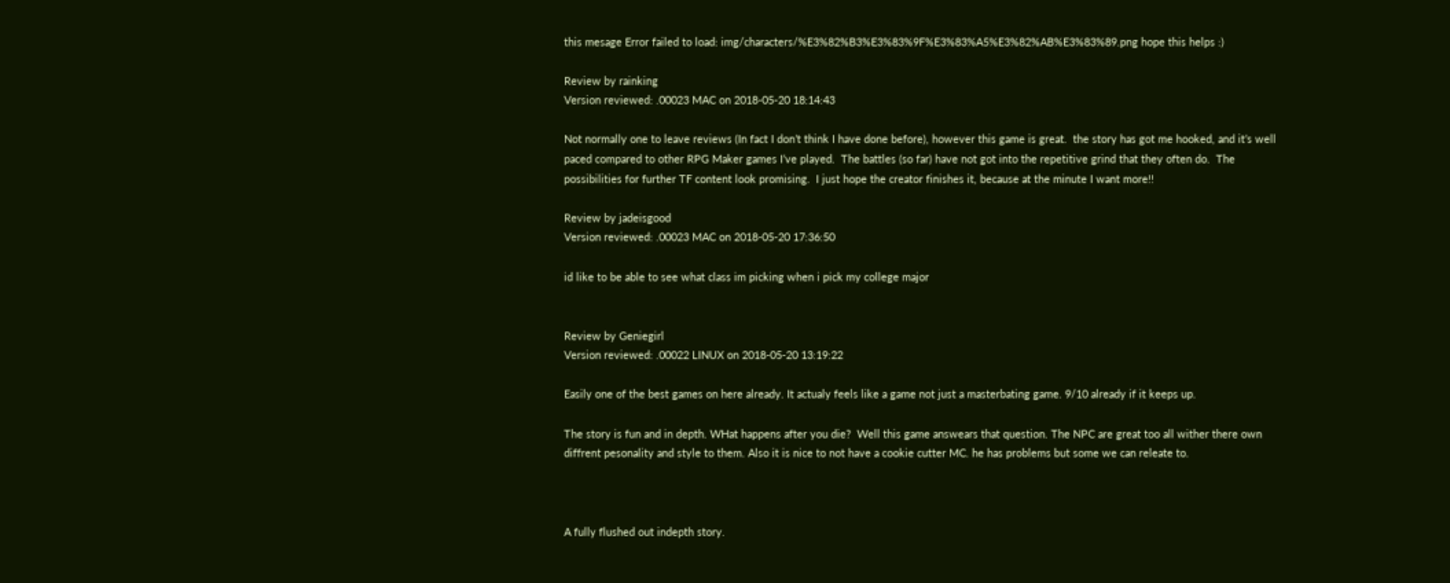this mesage Error failed to load: img/characters/%E3%82%B3%E3%83%9F%E3%83%A5%E3%82%AB%E3%83%89.png hope this helps :)

Review by rainking
Version reviewed: .00023 MAC on 2018-05-20 18:14:43

Not normally one to leave reviews (In fact I don’t think I have done before), however this game is great.  the story has got me hooked, and it’s well paced compared to other RPG Maker games I’ve played.  The battles (so far) have not got into the repetitive grind that they often do.  The possibilities for further TF content look promising.  I just hope the creator finishes it, because at the minute I want more!!

Review by jadeisgood
Version reviewed: .00023 MAC on 2018-05-20 17:36:50

id like to be able to see what class im picking when i pick my college major


Review by Geniegirl
Version reviewed: .00022 LINUX on 2018-05-20 13:19:22

Easily one of the best games on here already. It actualy feels like a game not just a masterbating game. 9/10 already if it keeps up.

The story is fun and in depth. WHat happens after you die?  Well this game answears that question. The NPC are great too all wither there own diffrent pesonality and style to them. Also it is nice to not have a cookie cutter MC. he has problems but some we can releate to.



A fully flushed out indepth story.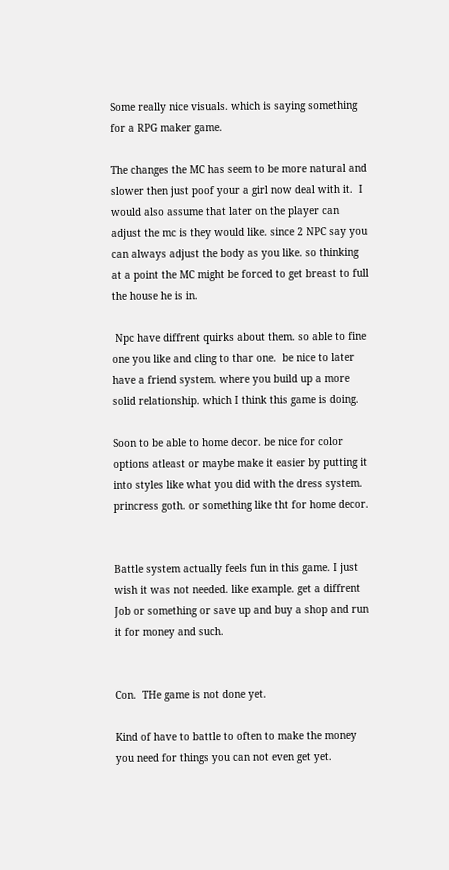Some really nice visuals. which is saying something for a RPG maker game.

The changes the MC has seem to be more natural and slower then just poof your a girl now deal with it.  I would also assume that later on the player can adjust the mc is they would like. since 2 NPC say you can always adjust the body as you like. so thinking at a point the MC might be forced to get breast to full the house he is in.

 Npc have diffrent quirks about them. so able to fine one you like and cling to thar one.  be nice to later have a friend system. where you build up a more solid relationship. which I think this game is doing.

Soon to be able to home decor. be nice for color options atleast or maybe make it easier by putting it into styles like what you did with the dress system.  princress goth. or something like tht for home decor.


Battle system actually feels fun in this game. I just wish it was not needed. like example. get a diffrent Job or something or save up and buy a shop and run it for money and such.


Con.  THe game is not done yet.

Kind of have to battle to often to make the money you need for things you can not even get yet.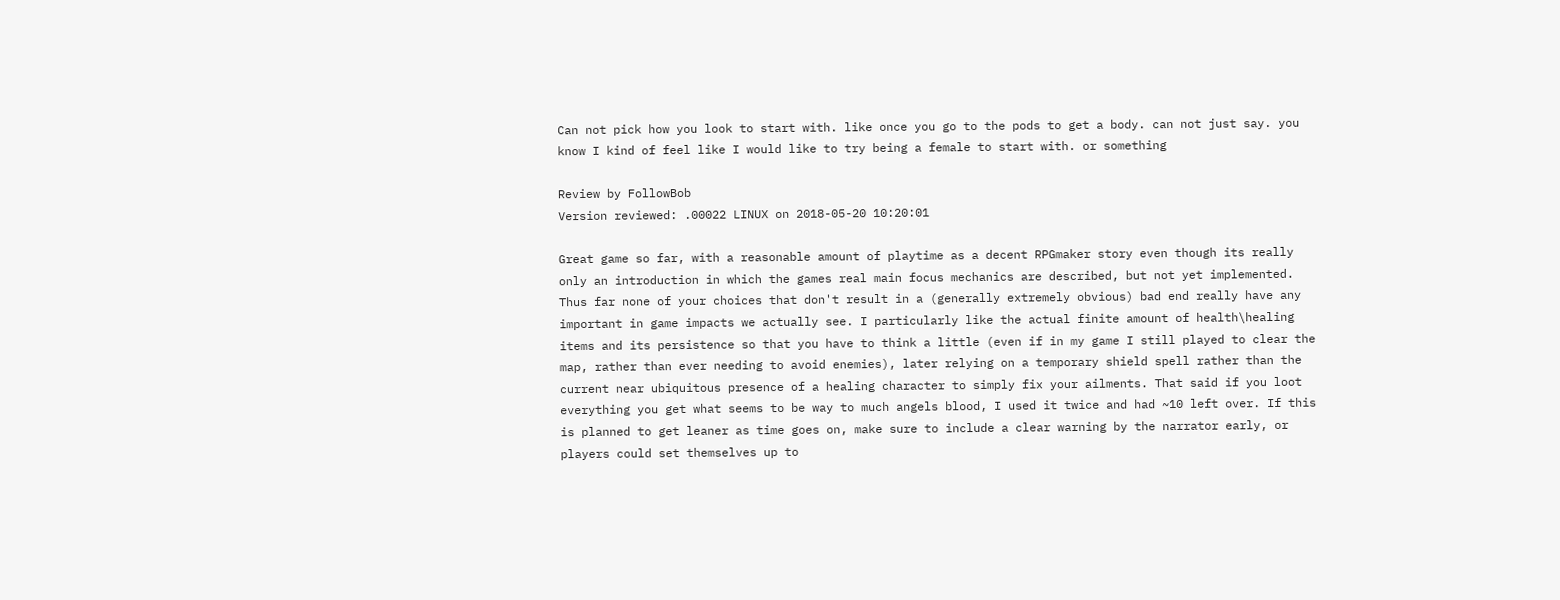Can not pick how you look to start with. like once you go to the pods to get a body. can not just say. you know I kind of feel like I would like to try being a female to start with. or something

Review by FollowBob
Version reviewed: .00022 LINUX on 2018-05-20 10:20:01

Great game so far, with a reasonable amount of playtime as a decent RPGmaker story even though its really only an introduction in which the games real main focus mechanics are described, but not yet implemented. Thus far none of your choices that don't result in a (generally extremely obvious) bad end really have any important in game impacts we actually see. I particularly like the actual finite amount of health\healing items and its persistence so that you have to think a little (even if in my game I still played to clear the map, rather than ever needing to avoid enemies), later relying on a temporary shield spell rather than the current near ubiquitous presence of a healing character to simply fix your ailments. That said if you loot everything you get what seems to be way to much angels blood, I used it twice and had ~10 left over. If this is planned to get leaner as time goes on, make sure to include a clear warning by the narrator early, or players could set themselves up to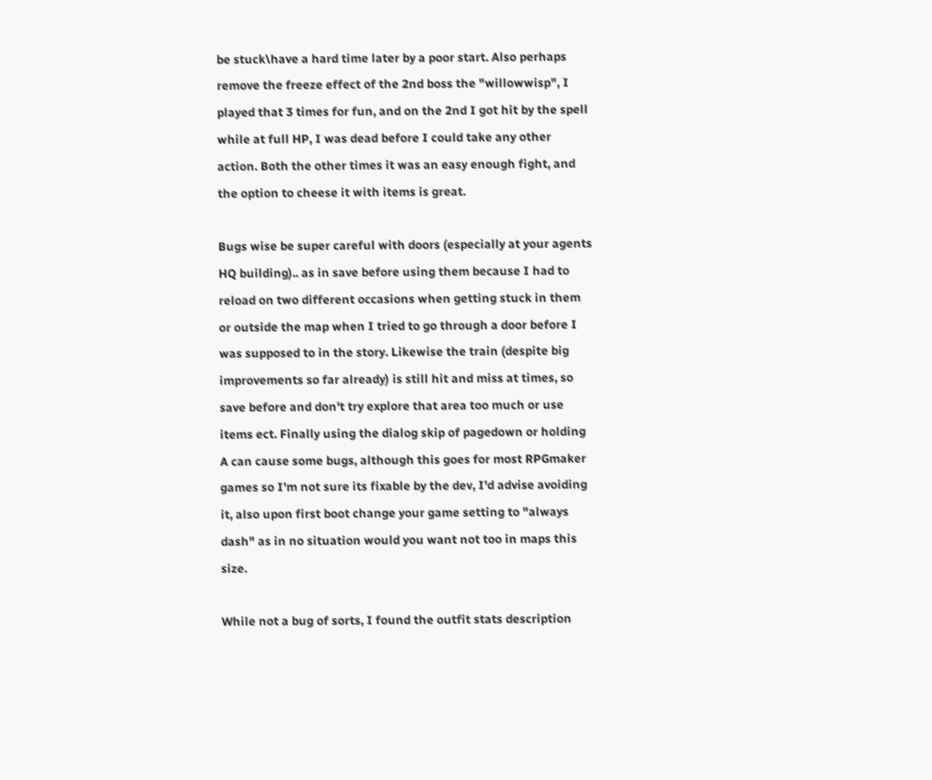be stuck\have a hard time later by a poor start. Also perhaps remove the freeze effect of the 2nd boss the "willowwisp", I played that 3 times for fun, and on the 2nd I got hit by the spell while at full HP, I was dead before I could take any other action. Both the other times it was an easy enough fight, and the option to cheese it with items is great.

Bugs wise be super careful with doors (especially at your agents HQ building).. as in save before using them because I had to reload on two different occasions when getting stuck in them or outside the map when I tried to go through a door before I was supposed to in the story. Likewise the train (despite big improvements so far already) is still hit and miss at times, so save before and don't try explore that area too much or use items ect. Finally using the dialog skip of pagedown or holding A can cause some bugs, although this goes for most RPGmaker games so I'm not sure its fixable by the dev, I'd advise avoiding it, also upon first boot change your game setting to "always dash" as in no situation would you want not too in maps this size.

While not a bug of sorts, I found the outfit stats description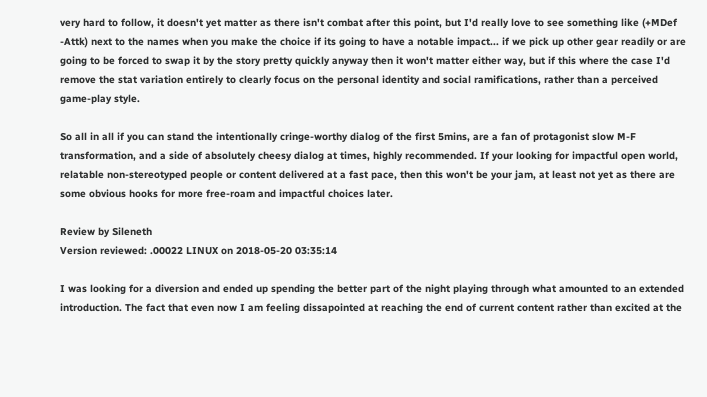very hard to follow, it doesn't yet matter as there isn't combat after this point, but I'd really love to see something like (+MDef -Attk) next to the names when you make the choice if its going to have a notable impact... if we pick up other gear readily or are going to be forced to swap it by the story pretty quickly anyway then it won't matter either way, but if this where the case I'd remove the stat variation entirely to clearly focus on the personal identity and social ramifications, rather than a perceived game-play style.

So all in all if you can stand the intentionally cringe-worthy dialog of the first 5mins, are a fan of protagonist slow M-F transformation, and a side of absolutely cheesy dialog at times, highly recommended. If your looking for impactful open world, relatable non-stereotyped people or content delivered at a fast pace, then this won't be your jam, at least not yet as there are some obvious hooks for more free-roam and impactful choices later.

Review by Sileneth
Version reviewed: .00022 LINUX on 2018-05-20 03:35:14

I was looking for a diversion and ended up spending the better part of the night playing through what amounted to an extended introduction. The fact that even now I am feeling dissapointed at reaching the end of current content rather than excited at the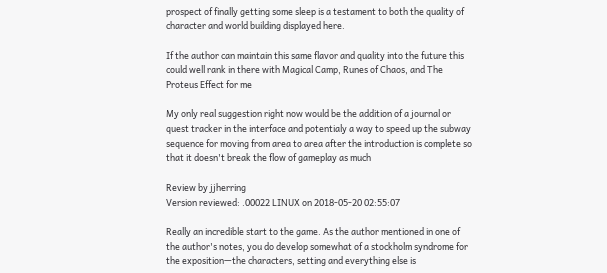prospect of finally getting some sleep is a testament to both the quality of character and world building displayed here.

If the author can maintain this same flavor and quality into the future this could well rank in there with Magical Camp, Runes of Chaos, and The Proteus Effect for me

My only real suggestion right now would be the addition of a journal or quest tracker in the interface and potentialy a way to speed up the subway sequence for moving from area to area after the introduction is complete so that it doesn't break the flow of gameplay as much

Review by jjherring
Version reviewed: .00022 LINUX on 2018-05-20 02:55:07

Really an incredible start to the game. As the author mentioned in one of the author's notes, you do develop somewhat of a stockholm syndrome for the exposition—the characters, setting and everything else is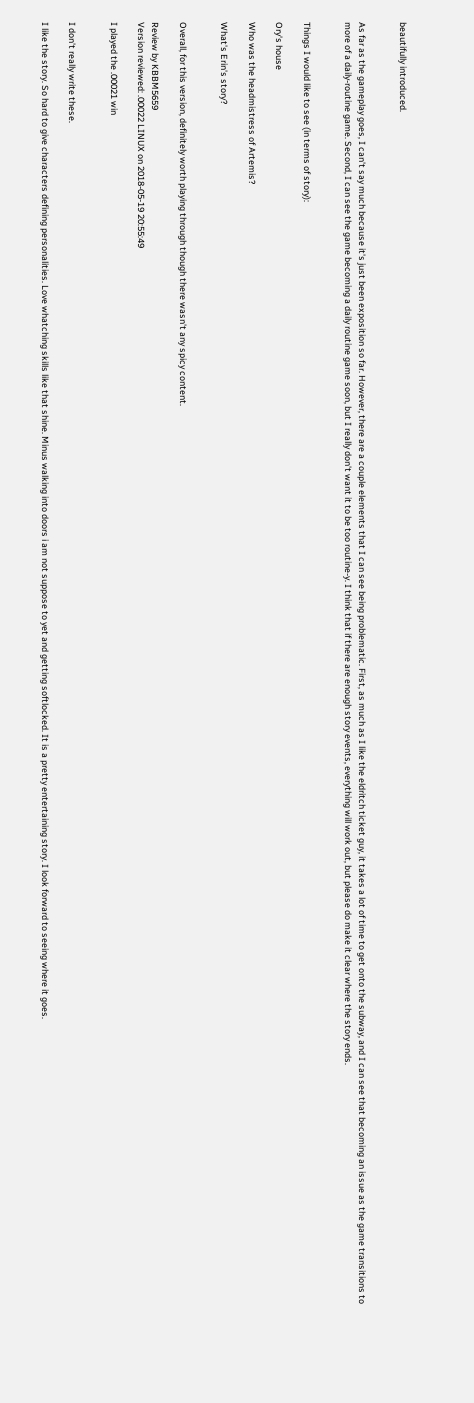beautifully introduced.


As far as the gameplay goes, I can't say much because it's just been exposition so far. However, there are a couple elements that I can see being problematic. First, as much as I like the eldritch ticket guy, it takes a lot of time to get onto the subway, and I can see that becoming an issue as the game transitions to more of a daily-routine game. Second, I can see the game becoming a daily routine game soon, but I really don't want it to be too routine-y. I think that if there are enough story events, everything will work out, but please do make it clear where the story ends.


Things I would like to see (in terms of story):

Ory's house

Who was the headmistress of Artemis?

What's Erin's story?


Overall, for this version, definitely worth playing through though there wasn't any spicy content.

Review by KBBM5659
Version reviewed: .00022 LINUX on 2018-05-19 20:55:49

I played the .00021 win


I don't really write these.

I like the story. So hard to give characters defining personalities. Love whatching skills like that shine. Minus walking into doors i am not suppose to yet and getting softlocked. It is a pretty entertaining story. I look forward to seeing where it goes.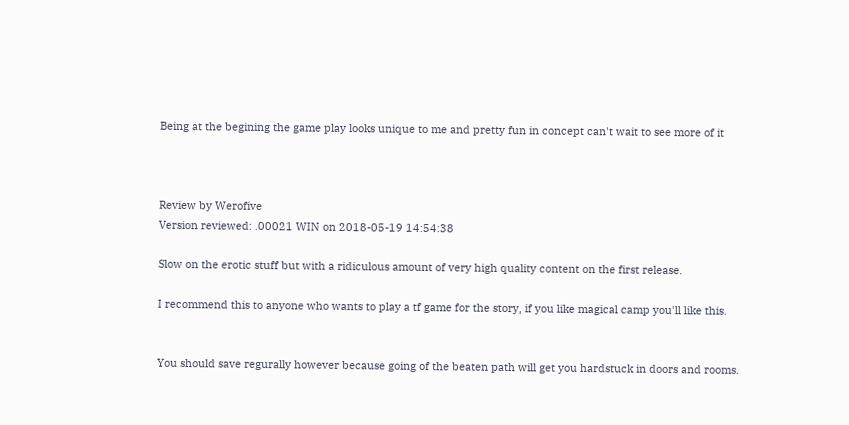Being at the begining the game play looks unique to me and pretty fun in concept can't wait to see more of it



Review by Werofive
Version reviewed: .00021 WIN on 2018-05-19 14:54:38

Slow on the erotic stuff but with a ridiculous amount of very high quality content on the first release.

I recommend this to anyone who wants to play a tf game for the story, if you like magical camp you'll like this.


You should save regurally however because going of the beaten path will get you hardstuck in doors and rooms.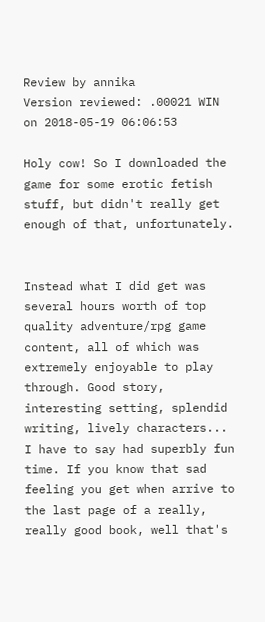Review by annika
Version reviewed: .00021 WIN on 2018-05-19 06:06:53

Holy cow! So I downloaded the game for some erotic fetish stuff, but didn't really get enough of that, unfortunately.


Instead what I did get was several hours worth of top quality adventure/rpg game content, all of which was extremely enjoyable to play through. Good story, interesting setting, splendid writing, lively characters... I have to say had superbly fun time. If you know that sad feeling you get when arrive to the last page of a really, really good book, well that's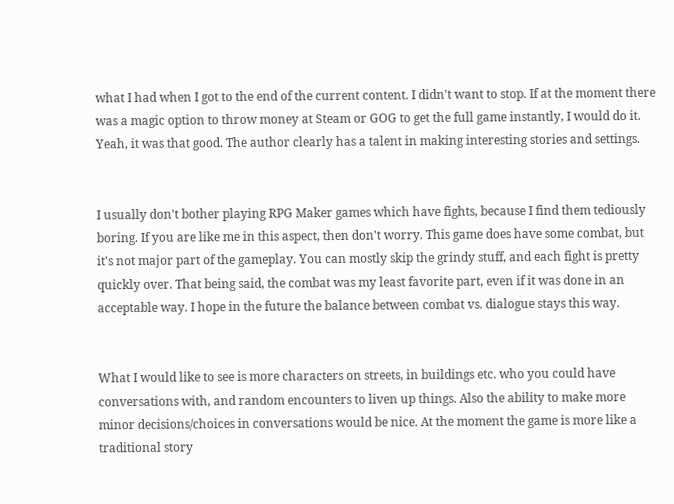what I had when I got to the end of the current content. I didn't want to stop. If at the moment there was a magic option to throw money at Steam or GOG to get the full game instantly, I would do it. Yeah, it was that good. The author clearly has a talent in making interesting stories and settings.


I usually don't bother playing RPG Maker games which have fights, because I find them tediously boring. If you are like me in this aspect, then don't worry. This game does have some combat, but it's not major part of the gameplay. You can mostly skip the grindy stuff, and each fight is pretty quickly over. That being said, the combat was my least favorite part, even if it was done in an acceptable way. I hope in the future the balance between combat vs. dialogue stays this way.


What I would like to see is more characters on streets, in buildings etc. who you could have conversations with, and random encounters to liven up things. Also the ability to make more minor decisions/choices in conversations would be nice. At the moment the game is more like a traditional story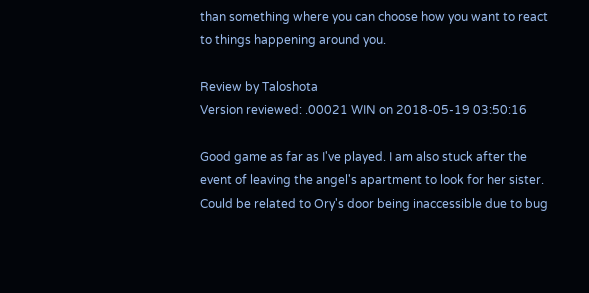than something where you can choose how you want to react to things happening around you.

Review by Taloshota
Version reviewed: .00021 WIN on 2018-05-19 03:50:16

Good game as far as I've played. I am also stuck after the event of leaving the angel's apartment to look for her sister. Could be related to Ory's door being inaccessible due to bug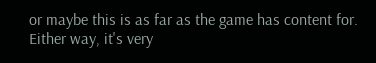or maybe this is as far as the game has content for. Either way, it's very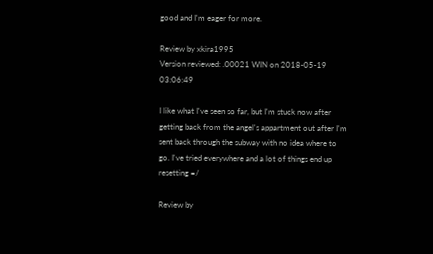good and I'm eager for more.

Review by xkira1995
Version reviewed: .00021 WIN on 2018-05-19 03:06:49

I like what I've seen so far, but I'm stuck now after getting back from the angel's appartment out after I'm sent back through the subway with no idea where to go. I've tried everywhere and a lot of things end up resetting =/

Review by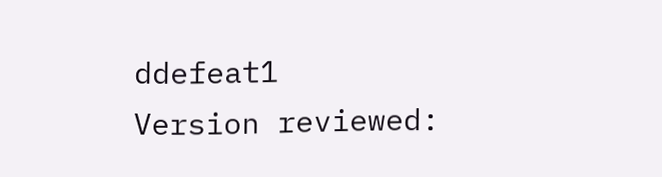ddefeat1
Version reviewed: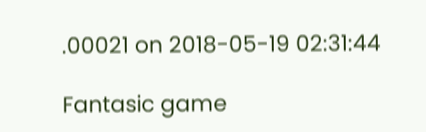.00021 on 2018-05-19 02:31:44

Fantasic game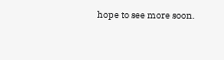hope to see more soon.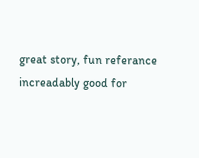great story, fun referance increadably good for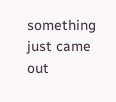something just came out